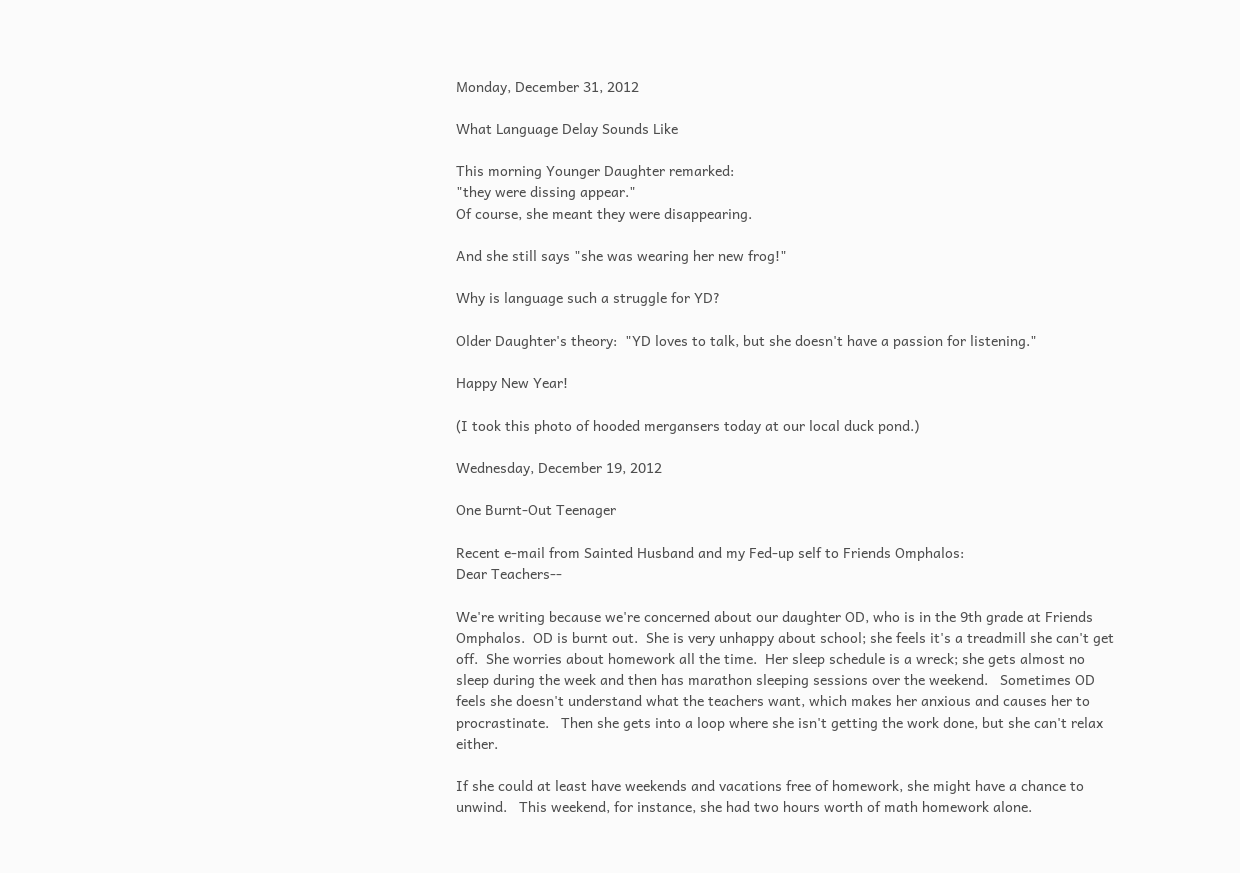Monday, December 31, 2012

What Language Delay Sounds Like

This morning Younger Daughter remarked:
"they were dissing appear."
Of course, she meant they were disappearing.

And she still says "she was wearing her new frog!"

Why is language such a struggle for YD?

Older Daughter's theory:  "YD loves to talk, but she doesn't have a passion for listening."

Happy New Year!

(I took this photo of hooded mergansers today at our local duck pond.)

Wednesday, December 19, 2012

One Burnt-Out Teenager

Recent e-mail from Sainted Husband and my Fed-up self to Friends Omphalos:
Dear Teachers--

We're writing because we're concerned about our daughter OD, who is in the 9th grade at Friends Omphalos.  OD is burnt out.  She is very unhappy about school; she feels it's a treadmill she can't get off.  She worries about homework all the time.  Her sleep schedule is a wreck; she gets almost no sleep during the week and then has marathon sleeping sessions over the weekend.   Sometimes OD feels she doesn't understand what the teachers want, which makes her anxious and causes her to procrastinate.   Then she gets into a loop where she isn't getting the work done, but she can't relax either.

If she could at least have weekends and vacations free of homework, she might have a chance to unwind.   This weekend, for instance, she had two hours worth of math homework alone.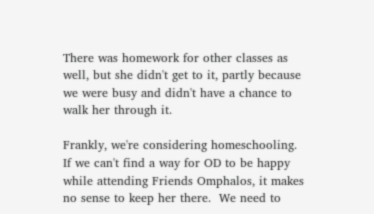There was homework for other classes as well, but she didn't get to it, partly because we were busy and didn't have a chance to walk her through it.

Frankly, we're considering homeschooling.  If we can't find a way for OD to be happy while attending Friends Omphalos, it makes no sense to keep her there.  We need to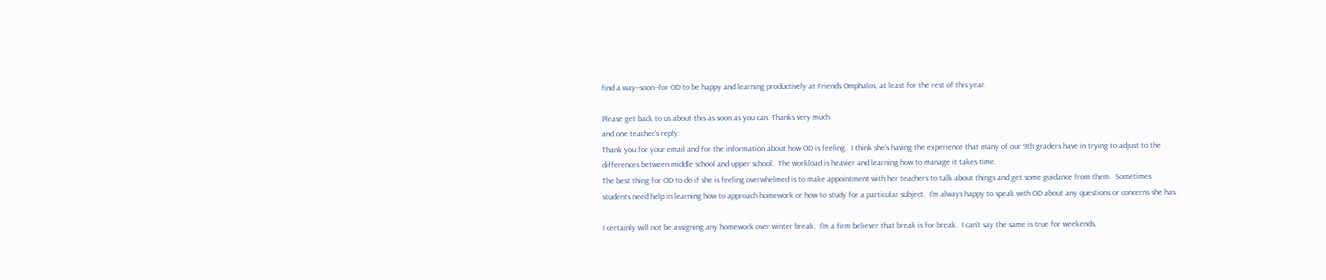find a way--soon--for OD to be happy and learning productively at Friends Omphalos, at least for the rest of this year.

Please get back to us about this as soon as you can. Thanks very much.
and one teacher's reply:
Thank you for your email and for the information about how OD is feeling.  I think she's having the experience that many of our 9th graders have in trying to adjust to the differences between middle school and upper school.  The workload is heavier and learning how to manage it takes time.
The best thing for OD to do if she is feeling overwhelmed is to make appointment with her teachers to talk about things and get some guidance from them.  Sometimes students need help in learning how to approach homework or how to study for a particular subject.  I'm always happy to speak with OD about any questions or concerns she has.

I certainly will not be assigning any homework over winter break.  I'm a firm believer that break is for break.  I can't say the same is true for weekends,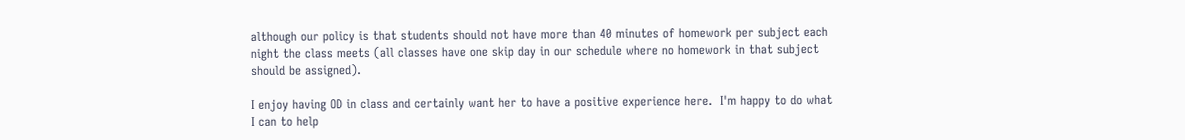although our policy is that students should not have more than 40 minutes of homework per subject each night the class meets (all classes have one skip day in our schedule where no homework in that subject should be assigned).

I enjoy having OD in class and certainly want her to have a positive experience here.  I'm happy to do what I can to help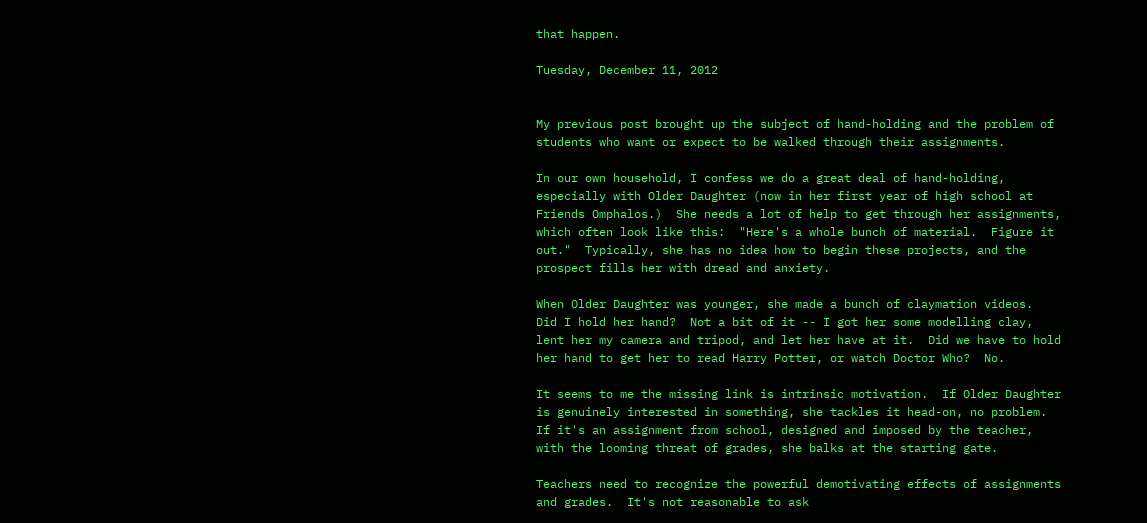that happen.

Tuesday, December 11, 2012


My previous post brought up the subject of hand-holding and the problem of students who want or expect to be walked through their assignments.

In our own household, I confess we do a great deal of hand-holding, especially with Older Daughter (now in her first year of high school at Friends Omphalos.)  She needs a lot of help to get through her assignments, which often look like this:  "Here's a whole bunch of material.  Figure it out."  Typically, she has no idea how to begin these projects, and the prospect fills her with dread and anxiety.

When Older Daughter was younger, she made a bunch of claymation videos.  Did I hold her hand?  Not a bit of it -- I got her some modelling clay, lent her my camera and tripod, and let her have at it.  Did we have to hold her hand to get her to read Harry Potter, or watch Doctor Who?  No.

It seems to me the missing link is intrinsic motivation.  If Older Daughter is genuinely interested in something, she tackles it head-on, no problem.  If it's an assignment from school, designed and imposed by the teacher, with the looming threat of grades, she balks at the starting gate.

Teachers need to recognize the powerful demotivating effects of assignments and grades.  It's not reasonable to ask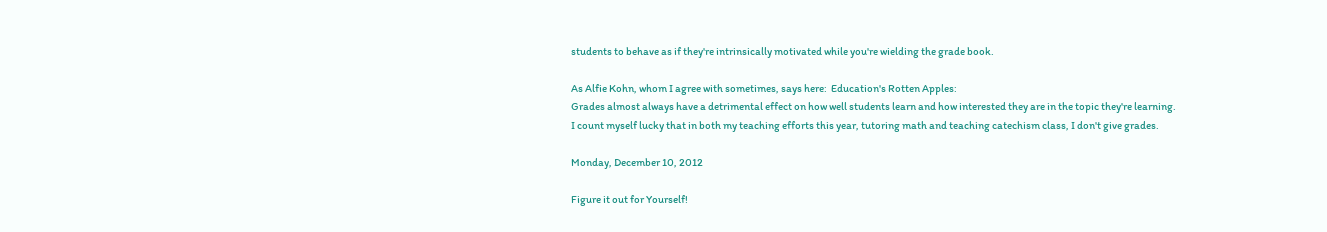students to behave as if they're intrinsically motivated while you're wielding the grade book.

As Alfie Kohn, whom I agree with sometimes, says here:  Education's Rotten Apples:
Grades almost always have a detrimental effect on how well students learn and how interested they are in the topic they're learning.
I count myself lucky that in both my teaching efforts this year, tutoring math and teaching catechism class, I don't give grades.

Monday, December 10, 2012

Figure it out for Yourself!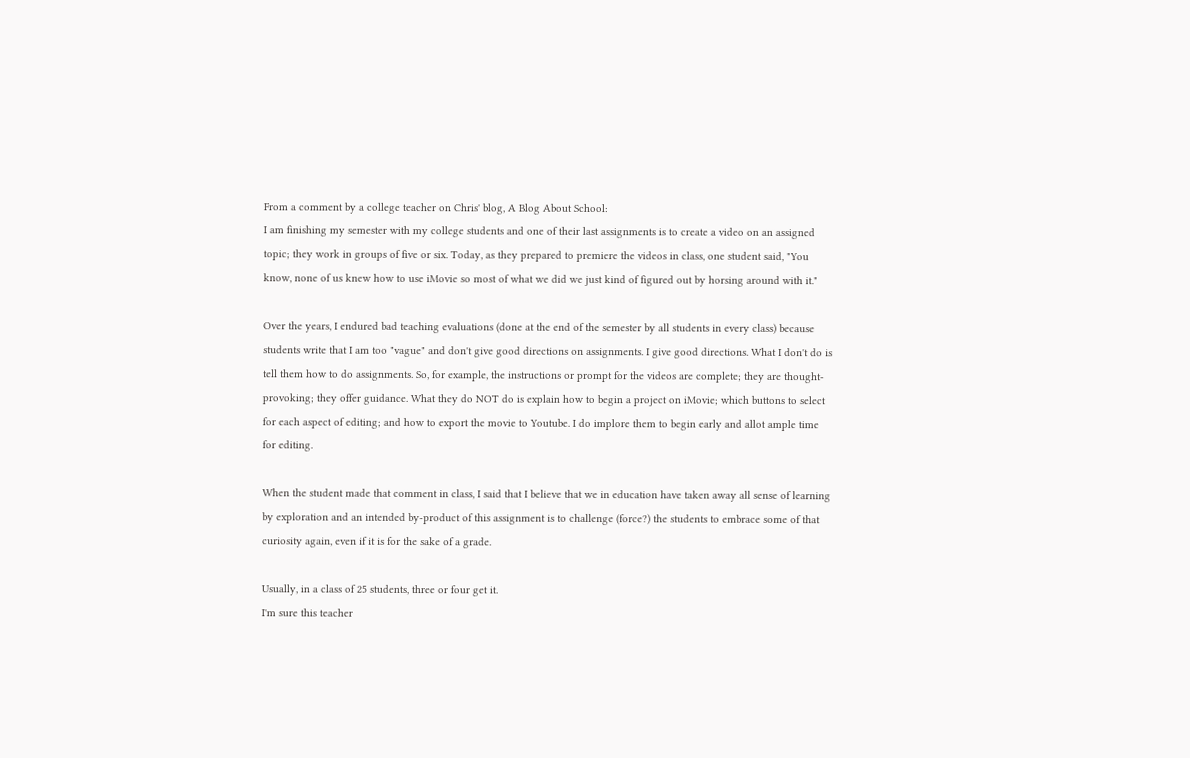From a comment by a college teacher on Chris' blog, A Blog About School:
I am finishing my semester with my college students and one of their last assignments is to create a video on an assigned topic; they work in groups of five or six. Today, as they prepared to premiere the videos in class, one student said, "You know, none of us knew how to use iMovie so most of what we did we just kind of figured out by horsing around with it."

Over the years, I endured bad teaching evaluations (done at the end of the semester by all students in every class) because students write that I am too "vague" and don't give good directions on assignments. I give good directions. What I don't do is tell them how to do assignments. So, for example, the instructions or prompt for the videos are complete; they are thought-provoking; they offer guidance. What they do NOT do is explain how to begin a project on iMovie; which buttons to select for each aspect of editing; and how to export the movie to Youtube. I do implore them to begin early and allot ample time for editing.

When the student made that comment in class, I said that I believe that we in education have taken away all sense of learning by exploration and an intended by-product of this assignment is to challenge (force?) the students to embrace some of that curiosity again, even if it is for the sake of a grade.

Usually, in a class of 25 students, three or four get it.
I'm sure this teacher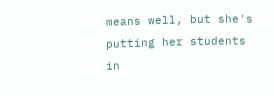means well, but she's putting her students in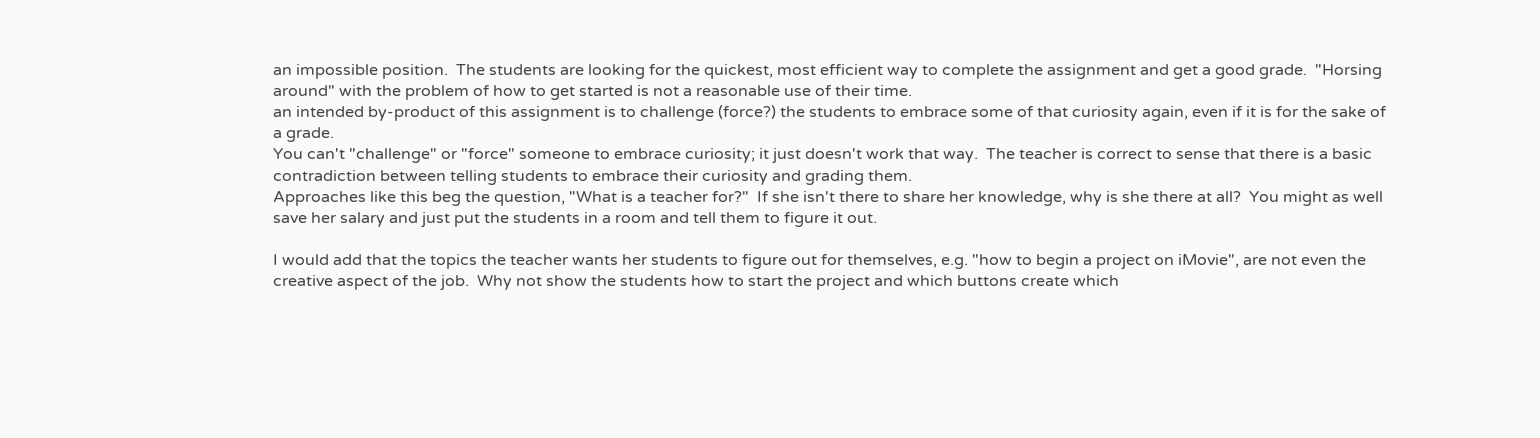an impossible position.  The students are looking for the quickest, most efficient way to complete the assignment and get a good grade.  "Horsing around" with the problem of how to get started is not a reasonable use of their time.
an intended by-product of this assignment is to challenge (force?) the students to embrace some of that curiosity again, even if it is for the sake of a grade.
You can't "challenge" or "force" someone to embrace curiosity; it just doesn't work that way.  The teacher is correct to sense that there is a basic contradiction between telling students to embrace their curiosity and grading them.
Approaches like this beg the question, "What is a teacher for?"  If she isn't there to share her knowledge, why is she there at all?  You might as well save her salary and just put the students in a room and tell them to figure it out.

I would add that the topics the teacher wants her students to figure out for themselves, e.g. "how to begin a project on iMovie", are not even the creative aspect of the job.  Why not show the students how to start the project and which buttons create which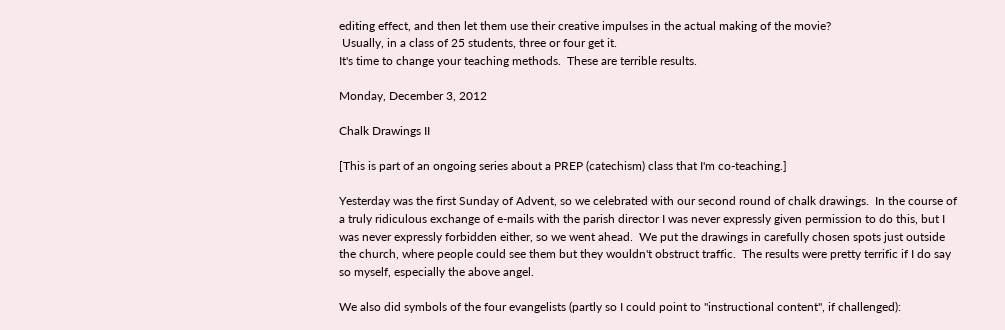editing effect, and then let them use their creative impulses in the actual making of the movie?
 Usually, in a class of 25 students, three or four get it.
It's time to change your teaching methods.  These are terrible results.

Monday, December 3, 2012

Chalk Drawings II

[This is part of an ongoing series about a PREP (catechism) class that I'm co-teaching.]

Yesterday was the first Sunday of Advent, so we celebrated with our second round of chalk drawings.  In the course of a truly ridiculous exchange of e-mails with the parish director I was never expressly given permission to do this, but I was never expressly forbidden either, so we went ahead.  We put the drawings in carefully chosen spots just outside the church, where people could see them but they wouldn't obstruct traffic.  The results were pretty terrific if I do say so myself, especially the above angel.

We also did symbols of the four evangelists (partly so I could point to "instructional content", if challenged):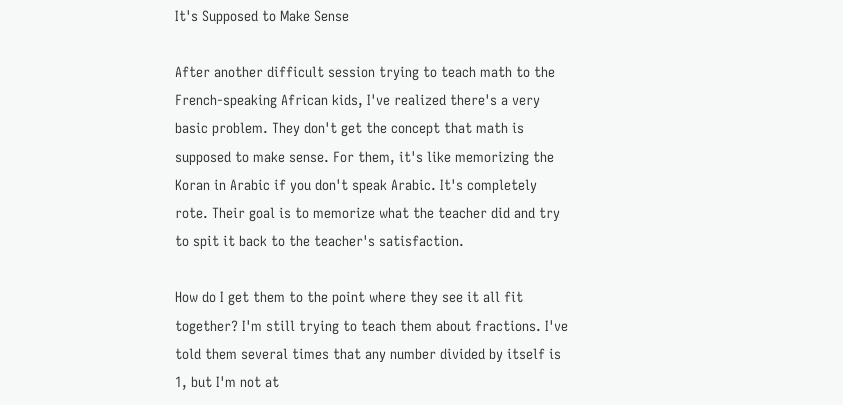It's Supposed to Make Sense

After another difficult session trying to teach math to the French-speaking African kids, I've realized there's a very basic problem. They don't get the concept that math is supposed to make sense. For them, it's like memorizing the Koran in Arabic if you don't speak Arabic. It's completely rote. Their goal is to memorize what the teacher did and try to spit it back to the teacher's satisfaction.

How do I get them to the point where they see it all fit together? I'm still trying to teach them about fractions. I've told them several times that any number divided by itself is 1, but I'm not at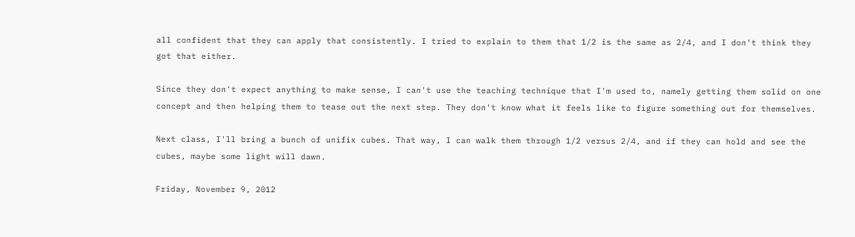all confident that they can apply that consistently. I tried to explain to them that 1/2 is the same as 2/4, and I don't think they got that either.

Since they don't expect anything to make sense, I can't use the teaching technique that I'm used to, namely getting them solid on one concept and then helping them to tease out the next step. They don't know what it feels like to figure something out for themselves.

Next class, I'll bring a bunch of unifix cubes. That way, I can walk them through 1/2 versus 2/4, and if they can hold and see the cubes, maybe some light will dawn.

Friday, November 9, 2012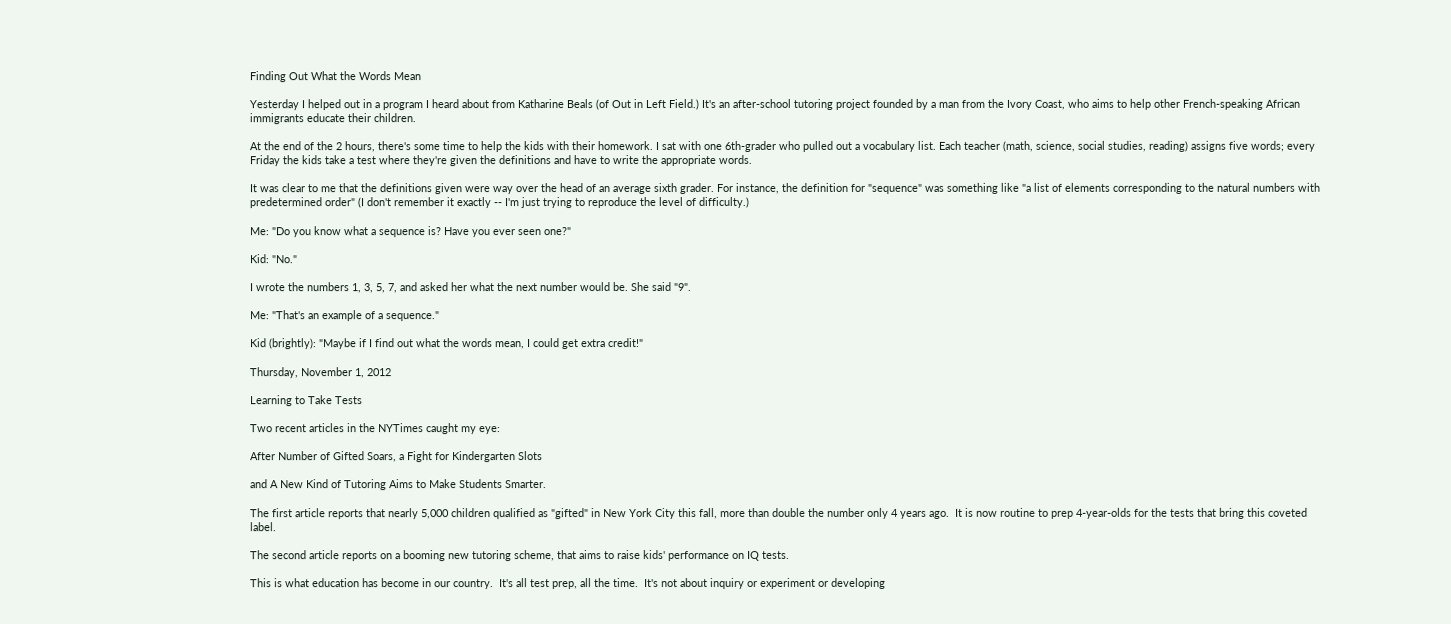Finding Out What the Words Mean

Yesterday I helped out in a program I heard about from Katharine Beals (of Out in Left Field.) It's an after-school tutoring project founded by a man from the Ivory Coast, who aims to help other French-speaking African immigrants educate their children.

At the end of the 2 hours, there's some time to help the kids with their homework. I sat with one 6th-grader who pulled out a vocabulary list. Each teacher (math, science, social studies, reading) assigns five words; every Friday the kids take a test where they're given the definitions and have to write the appropriate words.

It was clear to me that the definitions given were way over the head of an average sixth grader. For instance, the definition for "sequence" was something like "a list of elements corresponding to the natural numbers with predetermined order" (I don't remember it exactly -- I'm just trying to reproduce the level of difficulty.)

Me: "Do you know what a sequence is? Have you ever seen one?"

Kid: "No."

I wrote the numbers 1, 3, 5, 7, and asked her what the next number would be. She said "9".

Me: "That's an example of a sequence."

Kid (brightly): "Maybe if I find out what the words mean, I could get extra credit!"

Thursday, November 1, 2012

Learning to Take Tests

Two recent articles in the NYTimes caught my eye:

After Number of Gifted Soars, a Fight for Kindergarten Slots

and A New Kind of Tutoring Aims to Make Students Smarter.

The first article reports that nearly 5,000 children qualified as "gifted" in New York City this fall, more than double the number only 4 years ago.  It is now routine to prep 4-year-olds for the tests that bring this coveted label.

The second article reports on a booming new tutoring scheme, that aims to raise kids' performance on IQ tests.

This is what education has become in our country.  It's all test prep, all the time.  It's not about inquiry or experiment or developing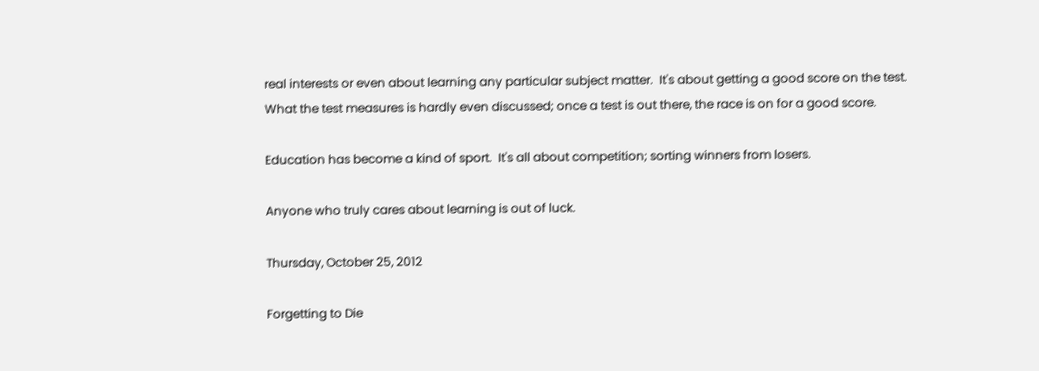real interests or even about learning any particular subject matter.  It's about getting a good score on the test.  What the test measures is hardly even discussed; once a test is out there, the race is on for a good score.

Education has become a kind of sport.  It's all about competition; sorting winners from losers.

Anyone who truly cares about learning is out of luck.

Thursday, October 25, 2012

Forgetting to Die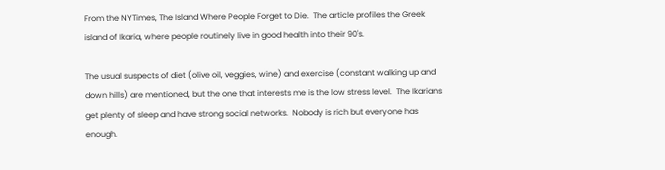From the NYTimes, The Island Where People Forget to Die.  The article profiles the Greek island of Ikaria, where people routinely live in good health into their 90's.

The usual suspects of diet (olive oil, veggies, wine) and exercise (constant walking up and down hills) are mentioned, but the one that interests me is the low stress level.  The Ikarians get plenty of sleep and have strong social networks.  Nobody is rich but everyone has enough.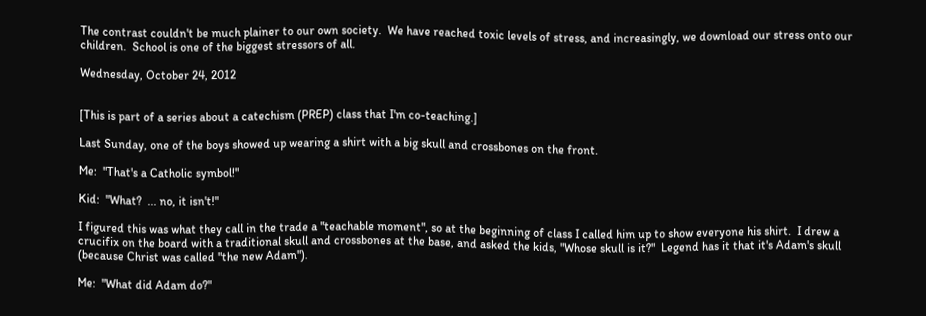The contrast couldn't be much plainer to our own society.  We have reached toxic levels of stress, and increasingly, we download our stress onto our children.  School is one of the biggest stressors of all.

Wednesday, October 24, 2012


[This is part of a series about a catechism (PREP) class that I'm co-teaching.]

Last Sunday, one of the boys showed up wearing a shirt with a big skull and crossbones on the front.

Me:  "That's a Catholic symbol!"

Kid:  "What?  ... no, it isn't!"

I figured this was what they call in the trade a "teachable moment", so at the beginning of class I called him up to show everyone his shirt.  I drew a crucifix on the board with a traditional skull and crossbones at the base, and asked the kids, "Whose skull is it?"  Legend has it that it's Adam's skull (because Christ was called "the new Adam").

Me:  "What did Adam do?"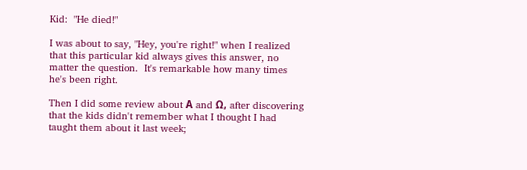Kid:  "He died!"

I was about to say, "Hey, you're right!" when I realized that this particular kid always gives this answer, no matter the question.  It's remarkable how many times he's been right.

Then I did some review about Α and Ω, after discovering that the kids didn't remember what I thought I had taught them about it last week;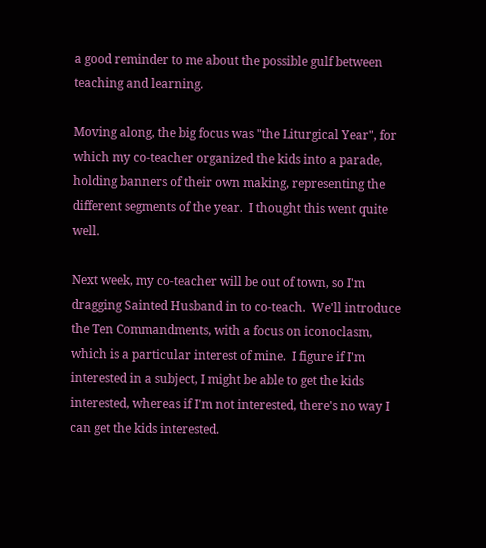a good reminder to me about the possible gulf between teaching and learning.

Moving along, the big focus was "the Liturgical Year", for which my co-teacher organized the kids into a parade, holding banners of their own making, representing the different segments of the year.  I thought this went quite well.

Next week, my co-teacher will be out of town, so I'm dragging Sainted Husband in to co-teach.  We'll introduce the Ten Commandments, with a focus on iconoclasm, which is a particular interest of mine.  I figure if I'm interested in a subject, I might be able to get the kids interested, whereas if I'm not interested, there's no way I can get the kids interested.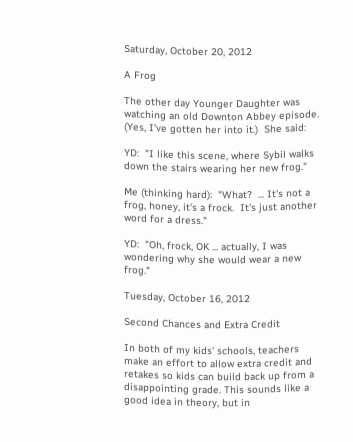Saturday, October 20, 2012

A Frog

The other day Younger Daughter was watching an old Downton Abbey episode.  (Yes, I've gotten her into it.)  She said:

YD:  "I like this scene, where Sybil walks down the stairs wearing her new frog."

Me (thinking hard):  "What?  ... It's not a frog, honey, it's a frock.  It's just another word for a dress."

YD:  "Oh, frock, OK ... actually, I was wondering why she would wear a new frog."

Tuesday, October 16, 2012

Second Chances and Extra Credit

In both of my kids' schools, teachers make an effort to allow extra credit and retakes so kids can build back up from a disappointing grade. This sounds like a good idea in theory, but in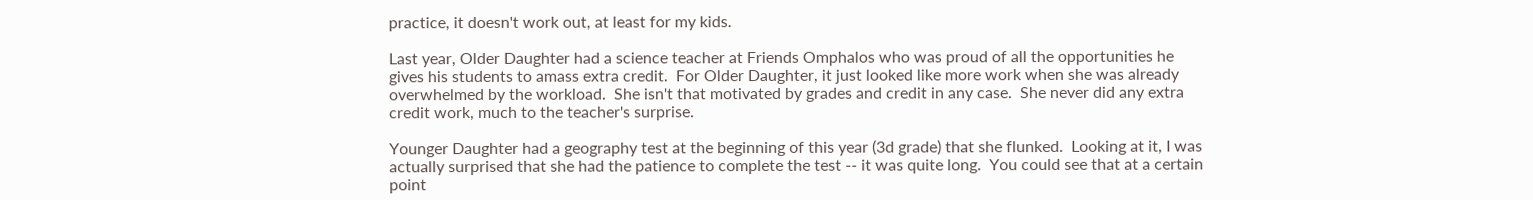practice, it doesn't work out, at least for my kids.

Last year, Older Daughter had a science teacher at Friends Omphalos who was proud of all the opportunities he gives his students to amass extra credit.  For Older Daughter, it just looked like more work when she was already overwhelmed by the workload.  She isn't that motivated by grades and credit in any case.  She never did any extra credit work, much to the teacher's surprise.

Younger Daughter had a geography test at the beginning of this year (3d grade) that she flunked.  Looking at it, I was actually surprised that she had the patience to complete the test -- it was quite long.  You could see that at a certain point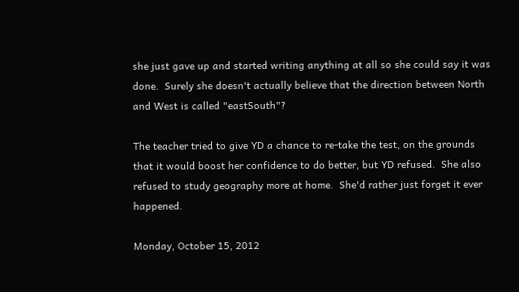she just gave up and started writing anything at all so she could say it was done.  Surely she doesn't actually believe that the direction between North and West is called "eastSouth"?

The teacher tried to give YD a chance to re-take the test, on the grounds that it would boost her confidence to do better, but YD refused.  She also refused to study geography more at home.  She'd rather just forget it ever happened.

Monday, October 15, 2012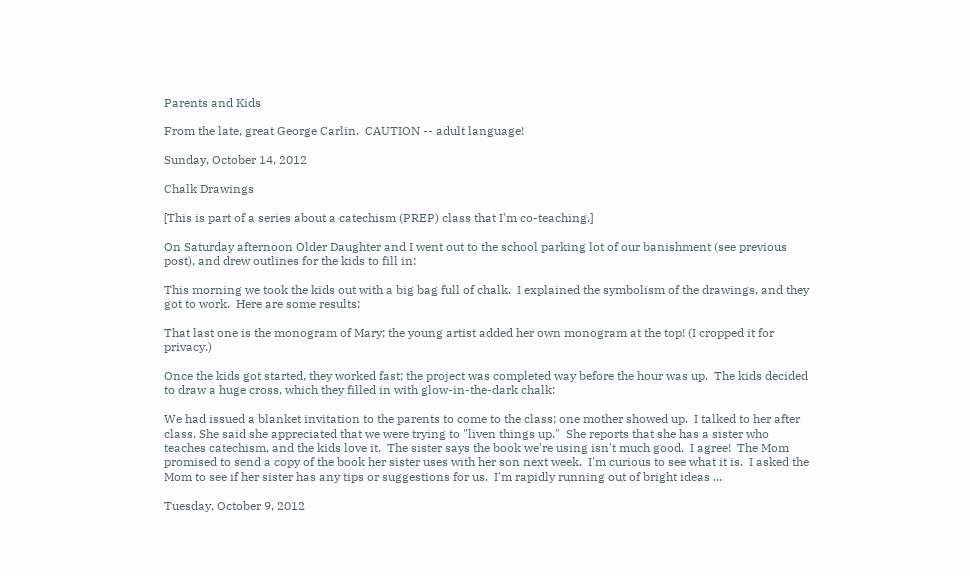Parents and Kids

From the late, great George Carlin.  CAUTION -- adult language!

Sunday, October 14, 2012

Chalk Drawings

[This is part of a series about a catechism (PREP) class that I'm co-teaching.]

On Saturday afternoon Older Daughter and I went out to the school parking lot of our banishment (see previous post), and drew outlines for the kids to fill in:

This morning we took the kids out with a big bag full of chalk.  I explained the symbolism of the drawings, and they got to work.  Here are some results:

That last one is the monogram of Mary; the young artist added her own monogram at the top! (I cropped it for privacy.)

Once the kids got started, they worked fast; the project was completed way before the hour was up.  The kids decided to draw a huge cross, which they filled in with glow-in-the-dark chalk:

We had issued a blanket invitation to the parents to come to the class; one mother showed up.  I talked to her after class. She said she appreciated that we were trying to "liven things up."  She reports that she has a sister who teaches catechism, and the kids love it.  The sister says the book we're using isn't much good.  I agree!  The Mom promised to send a copy of the book her sister uses with her son next week.  I'm curious to see what it is.  I asked the Mom to see if her sister has any tips or suggestions for us.  I'm rapidly running out of bright ideas ...

Tuesday, October 9, 2012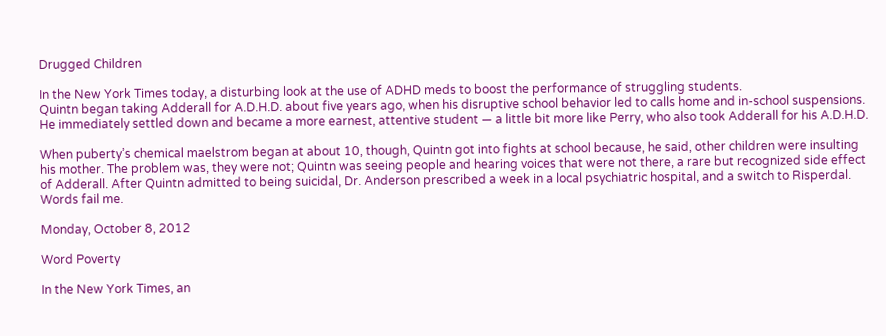Drugged Children

In the New York Times today, a disturbing look at the use of ADHD meds to boost the performance of struggling students.
Quintn began taking Adderall for A.D.H.D. about five years ago, when his disruptive school behavior led to calls home and in-school suspensions. He immediately settled down and became a more earnest, attentive student — a little bit more like Perry, who also took Adderall for his A.D.H.D.

When puberty’s chemical maelstrom began at about 10, though, Quintn got into fights at school because, he said, other children were insulting his mother. The problem was, they were not; Quintn was seeing people and hearing voices that were not there, a rare but recognized side effect of Adderall. After Quintn admitted to being suicidal, Dr. Anderson prescribed a week in a local psychiatric hospital, and a switch to Risperdal.
Words fail me.

Monday, October 8, 2012

Word Poverty

In the New York Times, an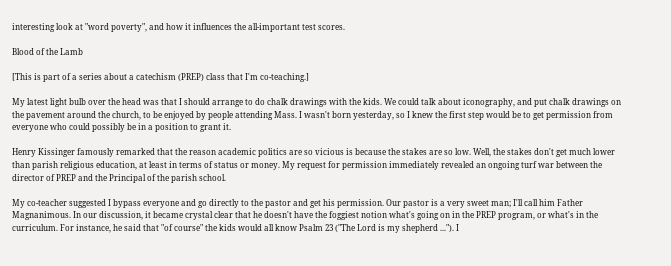interesting look at "word poverty", and how it influences the all-important test scores.

Blood of the Lamb

[This is part of a series about a catechism (PREP) class that I'm co-teaching.]

My latest light bulb over the head was that I should arrange to do chalk drawings with the kids. We could talk about iconography, and put chalk drawings on the pavement around the church, to be enjoyed by people attending Mass. I wasn't born yesterday, so I knew the first step would be to get permission from everyone who could possibly be in a position to grant it.

Henry Kissinger famously remarked that the reason academic politics are so vicious is because the stakes are so low. Well, the stakes don't get much lower than parish religious education, at least in terms of status or money. My request for permission immediately revealed an ongoing turf war between the director of PREP and the Principal of the parish school.

My co-teacher suggested I bypass everyone and go directly to the pastor and get his permission. Our pastor is a very sweet man; I'll call him Father Magnanimous. In our discussion, it became crystal clear that he doesn't have the foggiest notion what's going on in the PREP program, or what's in the curriculum. For instance, he said that "of course" the kids would all know Psalm 23 ("The Lord is my shepherd ..."). I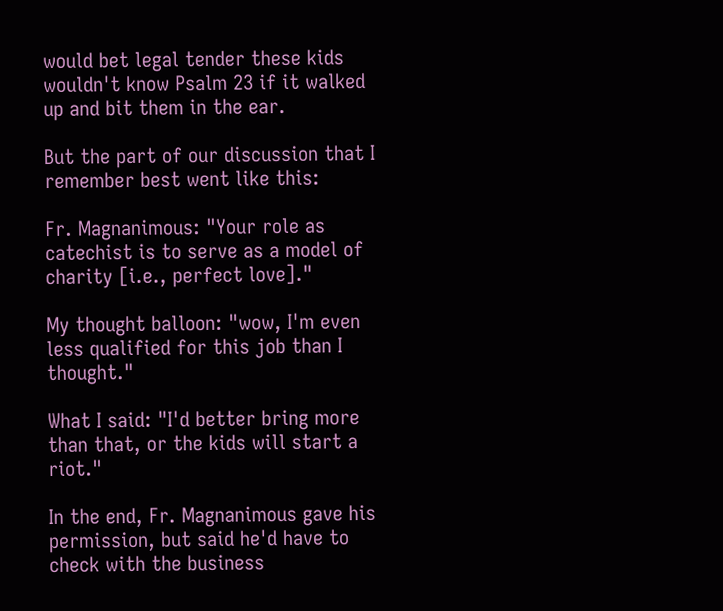would bet legal tender these kids wouldn't know Psalm 23 if it walked up and bit them in the ear.

But the part of our discussion that I remember best went like this:

Fr. Magnanimous: "Your role as catechist is to serve as a model of charity [i.e., perfect love]."

My thought balloon: "wow, I'm even less qualified for this job than I thought."

What I said: "I'd better bring more than that, or the kids will start a riot."

In the end, Fr. Magnanimous gave his permission, but said he'd have to check with the business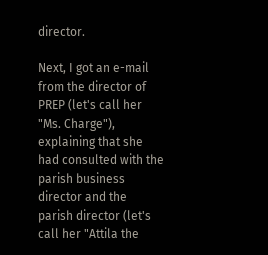director.

Next, I got an e-mail from the director of PREP (let's call her "Ms. Charge"), explaining that she had consulted with the parish business director and the parish director (let's call her "Attila the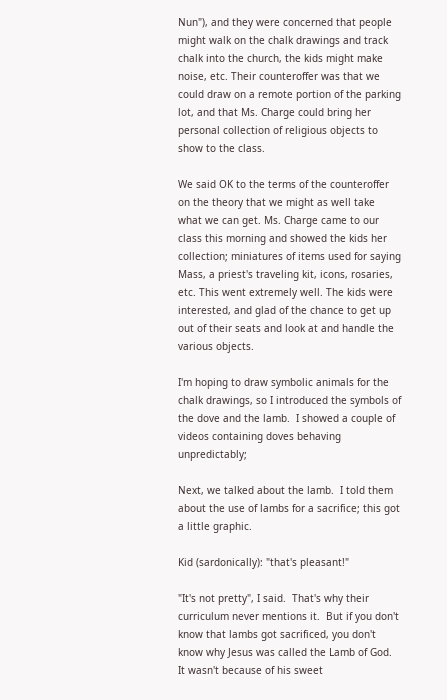Nun"), and they were concerned that people might walk on the chalk drawings and track chalk into the church, the kids might make noise, etc. Their counteroffer was that we could draw on a remote portion of the parking lot, and that Ms. Charge could bring her personal collection of religious objects to show to the class.

We said OK to the terms of the counteroffer on the theory that we might as well take what we can get. Ms. Charge came to our class this morning and showed the kids her collection; miniatures of items used for saying Mass, a priest's traveling kit, icons, rosaries, etc. This went extremely well. The kids were interested, and glad of the chance to get up out of their seats and look at and handle the various objects.

I'm hoping to draw symbolic animals for the chalk drawings, so I introduced the symbols of the dove and the lamb.  I showed a couple of videos containing doves behaving unpredictably;

Next, we talked about the lamb.  I told them about the use of lambs for a sacrifice; this got a little graphic.

Kid (sardonically): "that's pleasant!"

"It's not pretty", I said.  That's why their curriculum never mentions it.  But if you don't know that lambs got sacrificed, you don't know why Jesus was called the Lamb of God.  It wasn't because of his sweet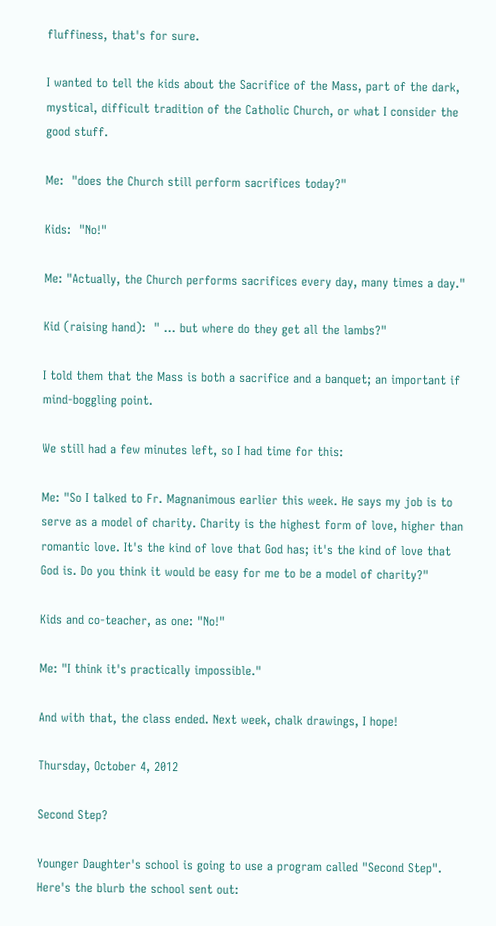fluffiness, that's for sure.

I wanted to tell the kids about the Sacrifice of the Mass, part of the dark, mystical, difficult tradition of the Catholic Church, or what I consider the good stuff.

Me:  "does the Church still perform sacrifices today?"

Kids:  "No!"

Me: "Actually, the Church performs sacrifices every day, many times a day."

Kid (raising hand):  " ... but where do they get all the lambs?"

I told them that the Mass is both a sacrifice and a banquet; an important if mind-boggling point.

We still had a few minutes left, so I had time for this:

Me: "So I talked to Fr. Magnanimous earlier this week. He says my job is to serve as a model of charity. Charity is the highest form of love, higher than romantic love. It's the kind of love that God has; it's the kind of love that God is. Do you think it would be easy for me to be a model of charity?"

Kids and co-teacher, as one: "No!"

Me: "I think it's practically impossible."

And with that, the class ended. Next week, chalk drawings, I hope!

Thursday, October 4, 2012

Second Step?

Younger Daughter's school is going to use a program called "Second Step". Here's the blurb the school sent out: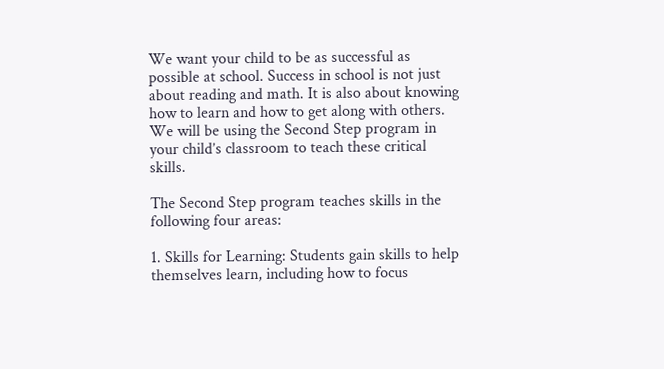We want your child to be as successful as possible at school. Success in school is not just about reading and math. It is also about knowing how to learn and how to get along with others. We will be using the Second Step program in your child’s classroom to teach these critical skills.

The Second Step program teaches skills in the following four areas:

1. Skills for Learning: Students gain skills to help themselves learn, including how to focus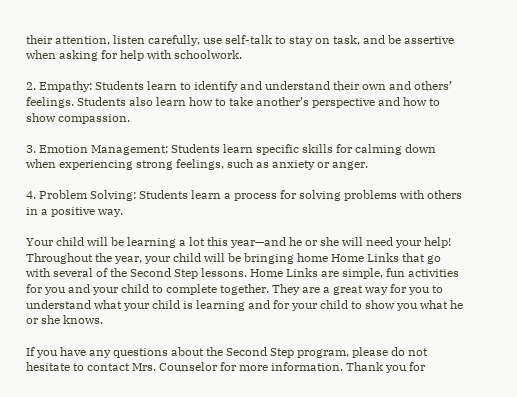their attention, listen carefully, use self-talk to stay on task, and be assertive when asking for help with schoolwork.

2. Empathy: Students learn to identify and understand their own and others’ feelings. Students also learn how to take another’s perspective and how to show compassion.

3. Emotion Management: Students learn specific skills for calming down when experiencing strong feelings, such as anxiety or anger.

4. Problem Solving: Students learn a process for solving problems with others in a positive way.

Your child will be learning a lot this year—and he or she will need your help! Throughout the year, your child will be bringing home Home Links that go with several of the Second Step lessons. Home Links are simple, fun activities for you and your child to complete together. They are a great way for you to understand what your child is learning and for your child to show you what he or she knows.

If you have any questions about the Second Step program, please do not hesitate to contact Mrs. Counselor for more information. Thank you for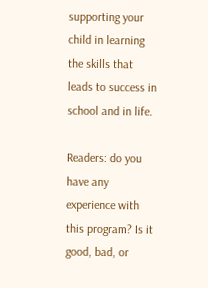supporting your child in learning the skills that leads to success in school and in life.

Readers: do you have any experience with this program? Is it good, bad, or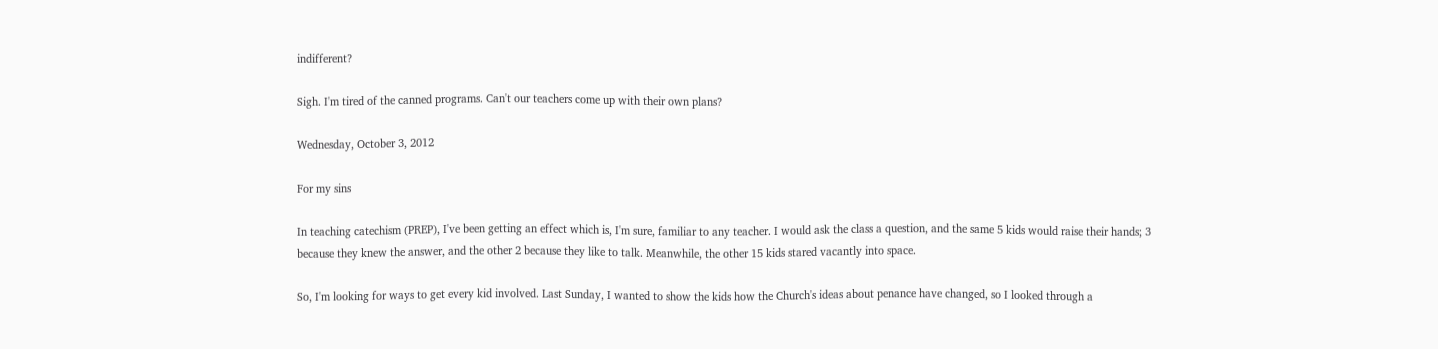indifferent?

Sigh. I'm tired of the canned programs. Can't our teachers come up with their own plans?

Wednesday, October 3, 2012

For my sins

In teaching catechism (PREP), I've been getting an effect which is, I'm sure, familiar to any teacher. I would ask the class a question, and the same 5 kids would raise their hands; 3 because they knew the answer, and the other 2 because they like to talk. Meanwhile, the other 15 kids stared vacantly into space.

So, I'm looking for ways to get every kid involved. Last Sunday, I wanted to show the kids how the Church's ideas about penance have changed, so I looked through a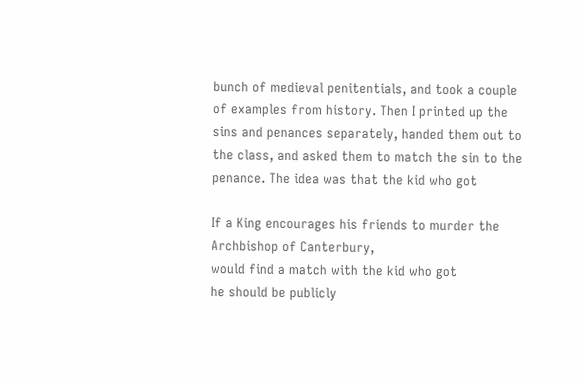bunch of medieval penitentials, and took a couple of examples from history. Then I printed up the sins and penances separately, handed them out to the class, and asked them to match the sin to the penance. The idea was that the kid who got

If a King encourages his friends to murder the Archbishop of Canterbury,
would find a match with the kid who got
he should be publicly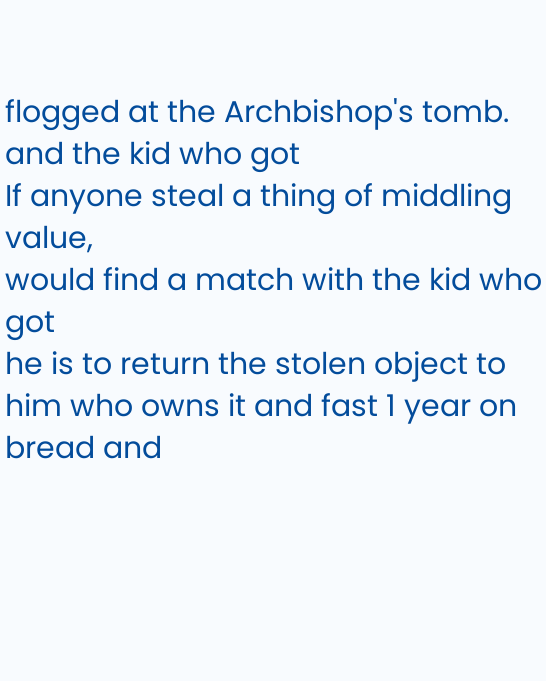flogged at the Archbishop's tomb.
and the kid who got
If anyone steal a thing of middling value,
would find a match with the kid who got
he is to return the stolen object to him who owns it and fast 1 year on bread and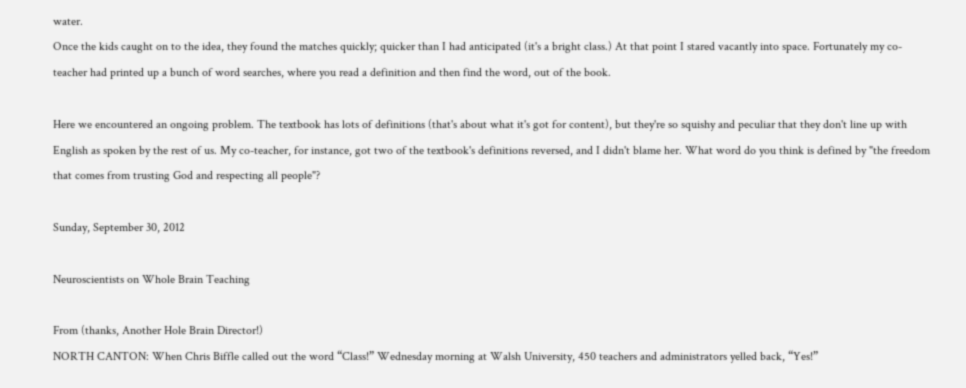water.
Once the kids caught on to the idea, they found the matches quickly; quicker than I had anticipated (it's a bright class.) At that point I stared vacantly into space. Fortunately my co-teacher had printed up a bunch of word searches, where you read a definition and then find the word, out of the book.

Here we encountered an ongoing problem. The textbook has lots of definitions (that's about what it's got for content), but they're so squishy and peculiar that they don't line up with English as spoken by the rest of us. My co-teacher, for instance, got two of the textbook's definitions reversed, and I didn't blame her. What word do you think is defined by "the freedom that comes from trusting God and respecting all people"?

Sunday, September 30, 2012

Neuroscientists on Whole Brain Teaching

From (thanks, Another Hole Brain Director!)
NORTH CANTON: When Chris Biffle called out the word “Class!” Wednesday morning at Walsh University, 450 teachers and administrators yelled back, “Yes!”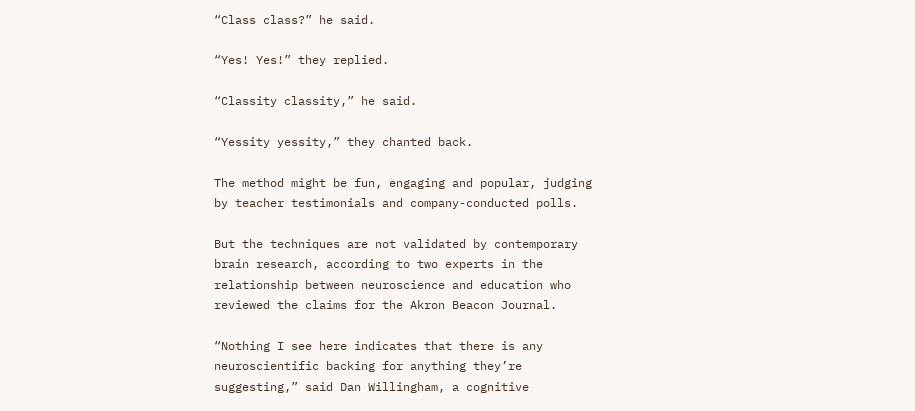“Class class?” he said.

“Yes! Yes!” they replied.

“Classity classity,” he said.

“Yessity yessity,” they chanted back.

The method might be fun, engaging and popular, judging by teacher testimonials and company-conducted polls.

But the techniques are not validated by contemporary brain research, according to two experts in the relationship between neuroscience and education who reviewed the claims for the Akron Beacon Journal.

“Nothing I see here indicates that there is any neuroscientific backing for anything they’re suggesting,” said Dan Willingham, a cognitive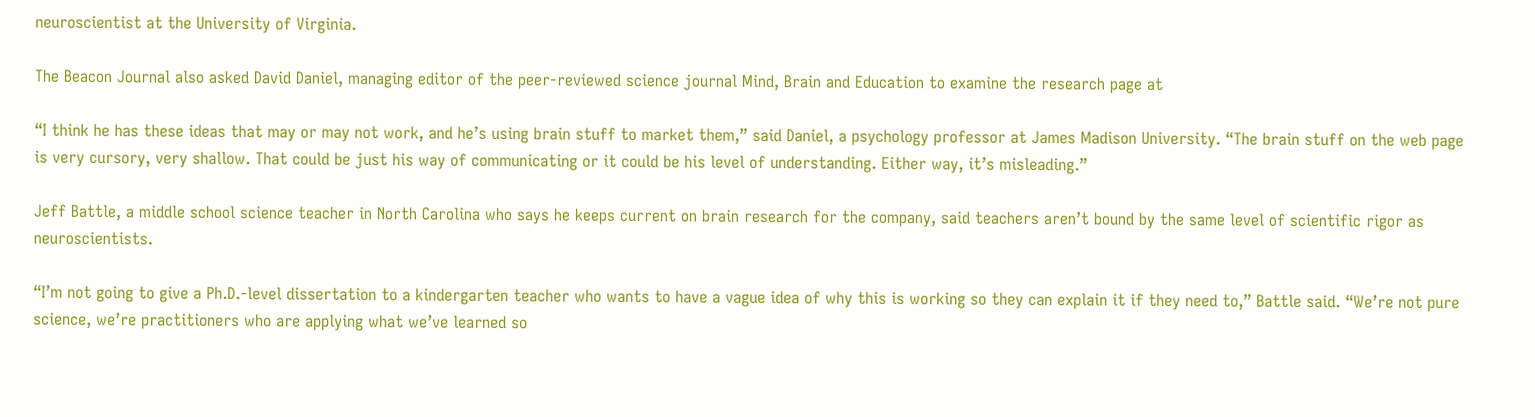neuroscientist at the University of Virginia.

The Beacon Journal also asked David Daniel, managing editor of the peer-reviewed science journal Mind, Brain and Education to examine the research page at

“I think he has these ideas that may or may not work, and he’s using brain stuff to market them,” said Daniel, a psychology professor at James Madison University. “The brain stuff on the web page is very cursory, very shallow. That could be just his way of communicating or it could be his level of understanding. Either way, it’s misleading.”

Jeff Battle, a middle school science teacher in North Carolina who says he keeps current on brain research for the company, said teachers aren’t bound by the same level of scientific rigor as neuroscientists.

“I’m not going to give a Ph.D.-level dissertation to a kindergarten teacher who wants to have a vague idea of why this is working so they can explain it if they need to,” Battle said. “We’re not pure science, we’re practitioners who are applying what we’ve learned so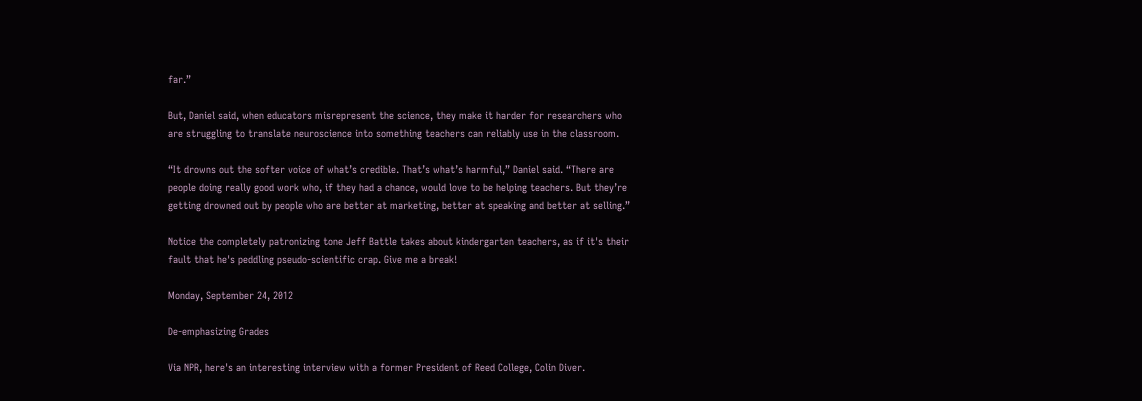far.”

But, Daniel said, when educators misrepresent the science, they make it harder for researchers who are struggling to translate neuroscience into something teachers can reliably use in the classroom.

“It drowns out the softer voice of what’s credible. That’s what’s harmful,” Daniel said. “There are people doing really good work who, if they had a chance, would love to be helping teachers. But they’re getting drowned out by people who are better at marketing, better at speaking and better at selling.”

Notice the completely patronizing tone Jeff Battle takes about kindergarten teachers, as if it's their fault that he's peddling pseudo-scientific crap. Give me a break!

Monday, September 24, 2012

De-emphasizing Grades

Via NPR, here's an interesting interview with a former President of Reed College, Colin Diver.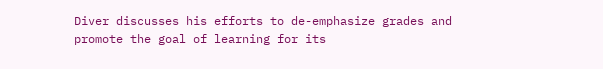Diver discusses his efforts to de-emphasize grades and promote the goal of learning for its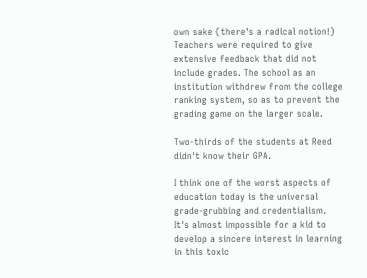own sake (there's a radical notion!) Teachers were required to give extensive feedback that did not include grades. The school as an institution withdrew from the college ranking system, so as to prevent the grading game on the larger scale.

Two-thirds of the students at Reed didn't know their GPA.

I think one of the worst aspects of education today is the universal grade-grubbing and credentialism. It's almost impossible for a kid to develop a sincere interest in learning in this toxic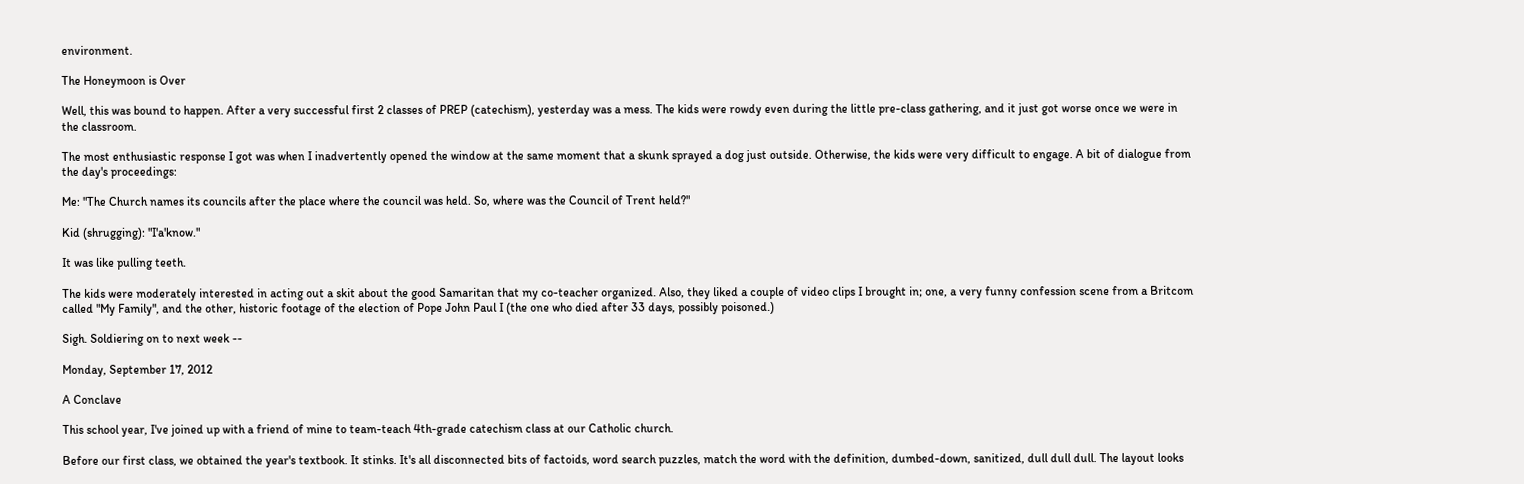environment.

The Honeymoon is Over

Well, this was bound to happen. After a very successful first 2 classes of PREP (catechism), yesterday was a mess. The kids were rowdy even during the little pre-class gathering, and it just got worse once we were in the classroom.

The most enthusiastic response I got was when I inadvertently opened the window at the same moment that a skunk sprayed a dog just outside. Otherwise, the kids were very difficult to engage. A bit of dialogue from the day's proceedings:

Me: "The Church names its councils after the place where the council was held. So, where was the Council of Trent held?"

Kid (shrugging): "I'a'know."

It was like pulling teeth.

The kids were moderately interested in acting out a skit about the good Samaritan that my co-teacher organized. Also, they liked a couple of video clips I brought in; one, a very funny confession scene from a Britcom called "My Family", and the other, historic footage of the election of Pope John Paul I (the one who died after 33 days, possibly poisoned.)

Sigh. Soldiering on to next week --

Monday, September 17, 2012

A Conclave

This school year, I've joined up with a friend of mine to team-teach 4th-grade catechism class at our Catholic church.

Before our first class, we obtained the year's textbook. It stinks. It's all disconnected bits of factoids, word search puzzles, match the word with the definition, dumbed-down, sanitized, dull dull dull. The layout looks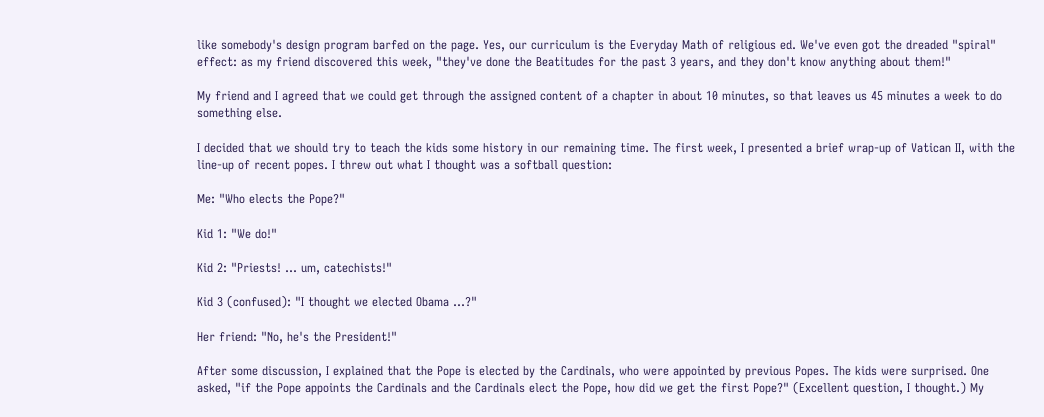like somebody's design program barfed on the page. Yes, our curriculum is the Everyday Math of religious ed. We've even got the dreaded "spiral" effect: as my friend discovered this week, "they've done the Beatitudes for the past 3 years, and they don't know anything about them!"

My friend and I agreed that we could get through the assigned content of a chapter in about 10 minutes, so that leaves us 45 minutes a week to do something else.

I decided that we should try to teach the kids some history in our remaining time. The first week, I presented a brief wrap-up of Vatican II, with the line-up of recent popes. I threw out what I thought was a softball question:

Me: "Who elects the Pope?"

Kid 1: "We do!"

Kid 2: "Priests! ... um, catechists!"

Kid 3 (confused): "I thought we elected Obama ...?"

Her friend: "No, he's the President!"

After some discussion, I explained that the Pope is elected by the Cardinals, who were appointed by previous Popes. The kids were surprised. One asked, "if the Pope appoints the Cardinals and the Cardinals elect the Pope, how did we get the first Pope?" (Excellent question, I thought.) My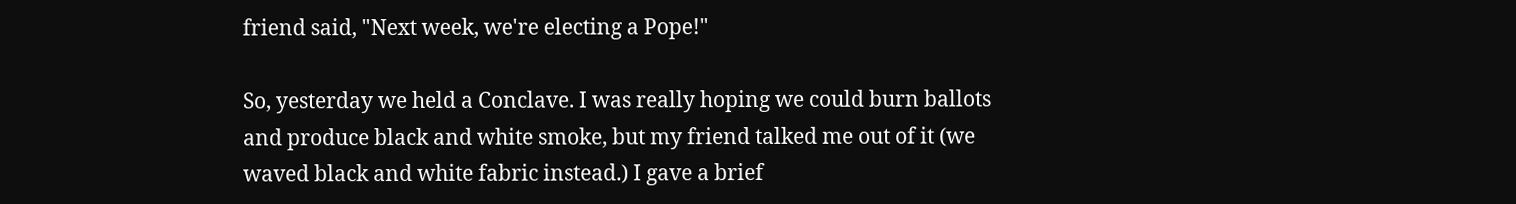friend said, "Next week, we're electing a Pope!"

So, yesterday we held a Conclave. I was really hoping we could burn ballots and produce black and white smoke, but my friend talked me out of it (we waved black and white fabric instead.) I gave a brief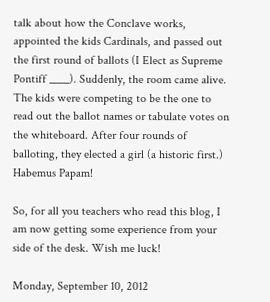talk about how the Conclave works, appointed the kids Cardinals, and passed out the first round of ballots (I Elect as Supreme Pontiff ____). Suddenly, the room came alive. The kids were competing to be the one to read out the ballot names or tabulate votes on the whiteboard. After four rounds of balloting, they elected a girl (a historic first.) Habemus Papam!

So, for all you teachers who read this blog, I am now getting some experience from your side of the desk. Wish me luck!

Monday, September 10, 2012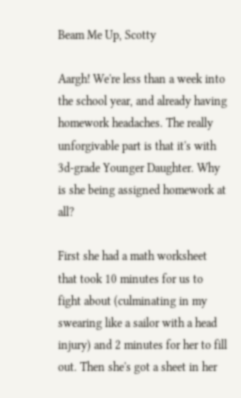Beam Me Up, Scotty

Aargh! We're less than a week into the school year, and already having homework headaches. The really unforgivable part is that it's with 3d-grade Younger Daughter. Why is she being assigned homework at all?

First she had a math worksheet that took 10 minutes for us to fight about (culminating in my swearing like a sailor with a head injury) and 2 minutes for her to fill out. Then she's got a sheet in her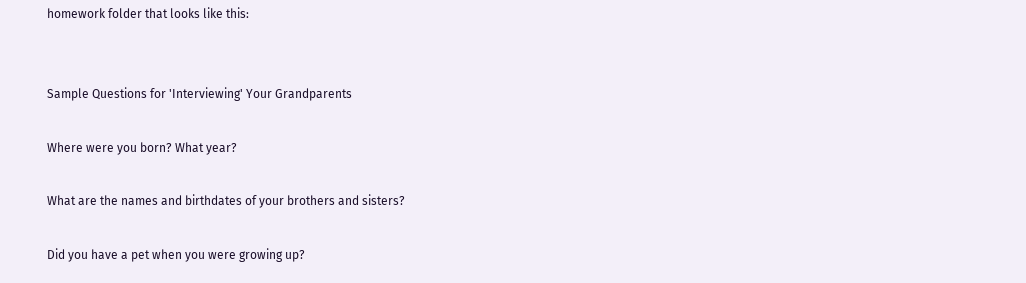homework folder that looks like this:


Sample Questions for 'Interviewing' Your Grandparents

Where were you born? What year?

What are the names and birthdates of your brothers and sisters?

Did you have a pet when you were growing up?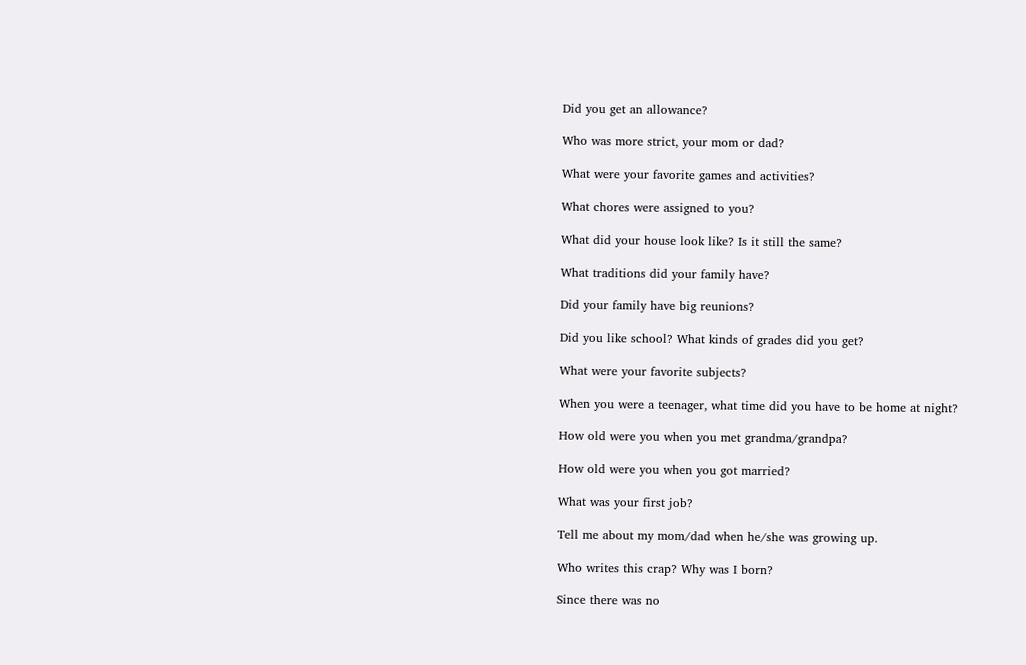Did you get an allowance?

Who was more strict, your mom or dad?

What were your favorite games and activities?

What chores were assigned to you?

What did your house look like? Is it still the same?

What traditions did your family have?

Did your family have big reunions?

Did you like school? What kinds of grades did you get?

What were your favorite subjects?

When you were a teenager, what time did you have to be home at night?

How old were you when you met grandma/grandpa?

How old were you when you got married?

What was your first job?

Tell me about my mom/dad when he/she was growing up.

Who writes this crap? Why was I born?

Since there was no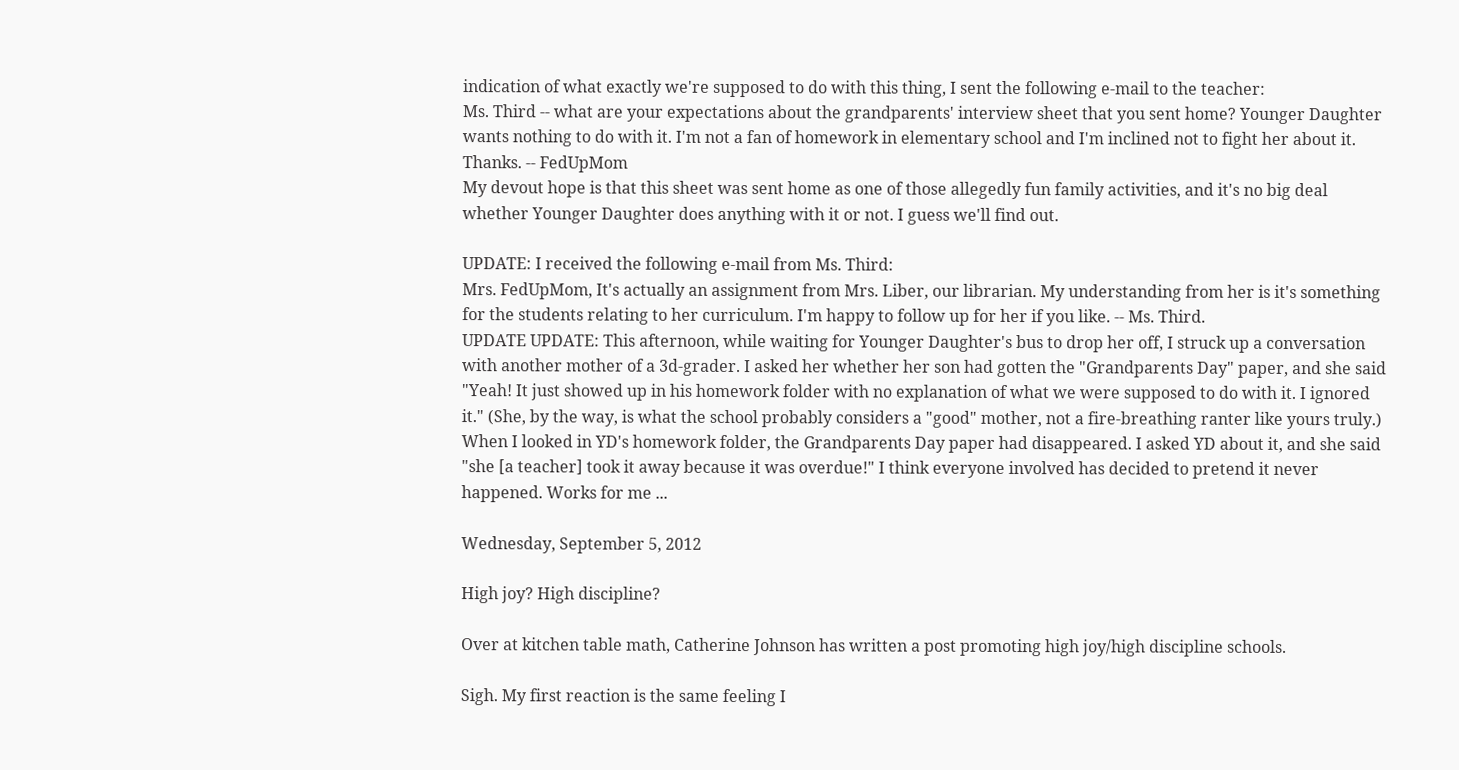indication of what exactly we're supposed to do with this thing, I sent the following e-mail to the teacher:
Ms. Third -- what are your expectations about the grandparents' interview sheet that you sent home? Younger Daughter wants nothing to do with it. I'm not a fan of homework in elementary school and I'm inclined not to fight her about it. Thanks. -- FedUpMom
My devout hope is that this sheet was sent home as one of those allegedly fun family activities, and it's no big deal whether Younger Daughter does anything with it or not. I guess we'll find out.

UPDATE: I received the following e-mail from Ms. Third:
Mrs. FedUpMom, It's actually an assignment from Mrs. Liber, our librarian. My understanding from her is it's something for the students relating to her curriculum. I'm happy to follow up for her if you like. -- Ms. Third.
UPDATE UPDATE: This afternoon, while waiting for Younger Daughter's bus to drop her off, I struck up a conversation with another mother of a 3d-grader. I asked her whether her son had gotten the "Grandparents Day" paper, and she said "Yeah! It just showed up in his homework folder with no explanation of what we were supposed to do with it. I ignored it." (She, by the way, is what the school probably considers a "good" mother, not a fire-breathing ranter like yours truly.) When I looked in YD's homework folder, the Grandparents Day paper had disappeared. I asked YD about it, and she said "she [a teacher] took it away because it was overdue!" I think everyone involved has decided to pretend it never happened. Works for me ...

Wednesday, September 5, 2012

High joy? High discipline?

Over at kitchen table math, Catherine Johnson has written a post promoting high joy/high discipline schools.

Sigh. My first reaction is the same feeling I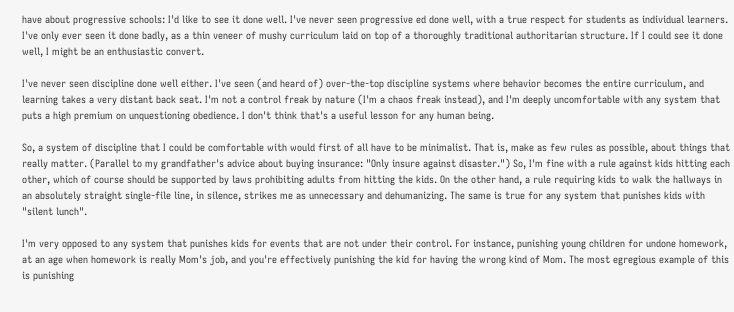have about progressive schools: I'd like to see it done well. I've never seen progressive ed done well, with a true respect for students as individual learners. I've only ever seen it done badly, as a thin veneer of mushy curriculum laid on top of a thoroughly traditional authoritarian structure. If I could see it done well, I might be an enthusiastic convert.

I've never seen discipline done well either. I've seen (and heard of) over-the-top discipline systems where behavior becomes the entire curriculum, and learning takes a very distant back seat. I'm not a control freak by nature (I'm a chaos freak instead), and I'm deeply uncomfortable with any system that puts a high premium on unquestioning obedience. I don't think that's a useful lesson for any human being.

So, a system of discipline that I could be comfortable with would first of all have to be minimalist. That is, make as few rules as possible, about things that really matter. (Parallel to my grandfather's advice about buying insurance: "Only insure against disaster.") So, I'm fine with a rule against kids hitting each other, which of course should be supported by laws prohibiting adults from hitting the kids. On the other hand, a rule requiring kids to walk the hallways in an absolutely straight single-file line, in silence, strikes me as unnecessary and dehumanizing. The same is true for any system that punishes kids with "silent lunch".

I'm very opposed to any system that punishes kids for events that are not under their control. For instance, punishing young children for undone homework, at an age when homework is really Mom's job, and you're effectively punishing the kid for having the wrong kind of Mom. The most egregious example of this is punishing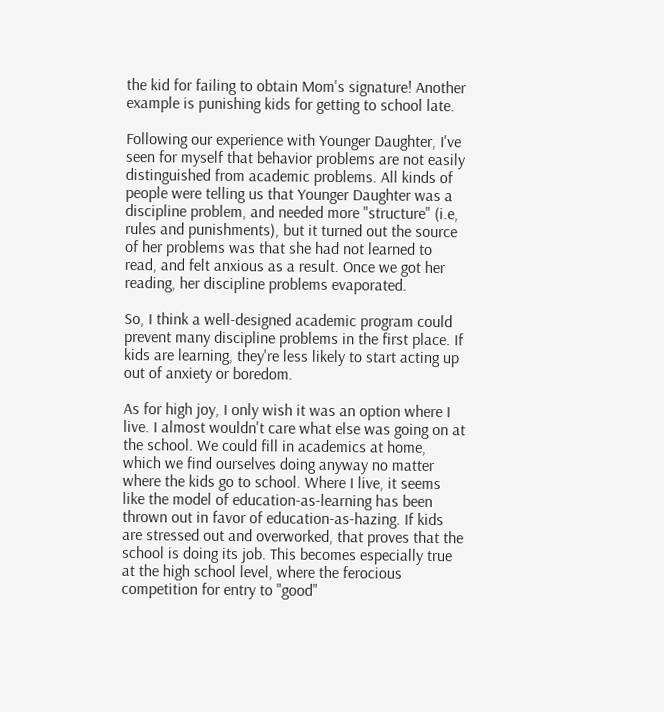the kid for failing to obtain Mom's signature! Another example is punishing kids for getting to school late.

Following our experience with Younger Daughter, I've seen for myself that behavior problems are not easily distinguished from academic problems. All kinds of people were telling us that Younger Daughter was a discipline problem, and needed more "structure" (i.e, rules and punishments), but it turned out the source of her problems was that she had not learned to read, and felt anxious as a result. Once we got her reading, her discipline problems evaporated.

So, I think a well-designed academic program could prevent many discipline problems in the first place. If kids are learning, they're less likely to start acting up out of anxiety or boredom.

As for high joy, I only wish it was an option where I live. I almost wouldn't care what else was going on at the school. We could fill in academics at home, which we find ourselves doing anyway no matter where the kids go to school. Where I live, it seems like the model of education-as-learning has been thrown out in favor of education-as-hazing. If kids are stressed out and overworked, that proves that the school is doing its job. This becomes especially true at the high school level, where the ferocious competition for entry to "good"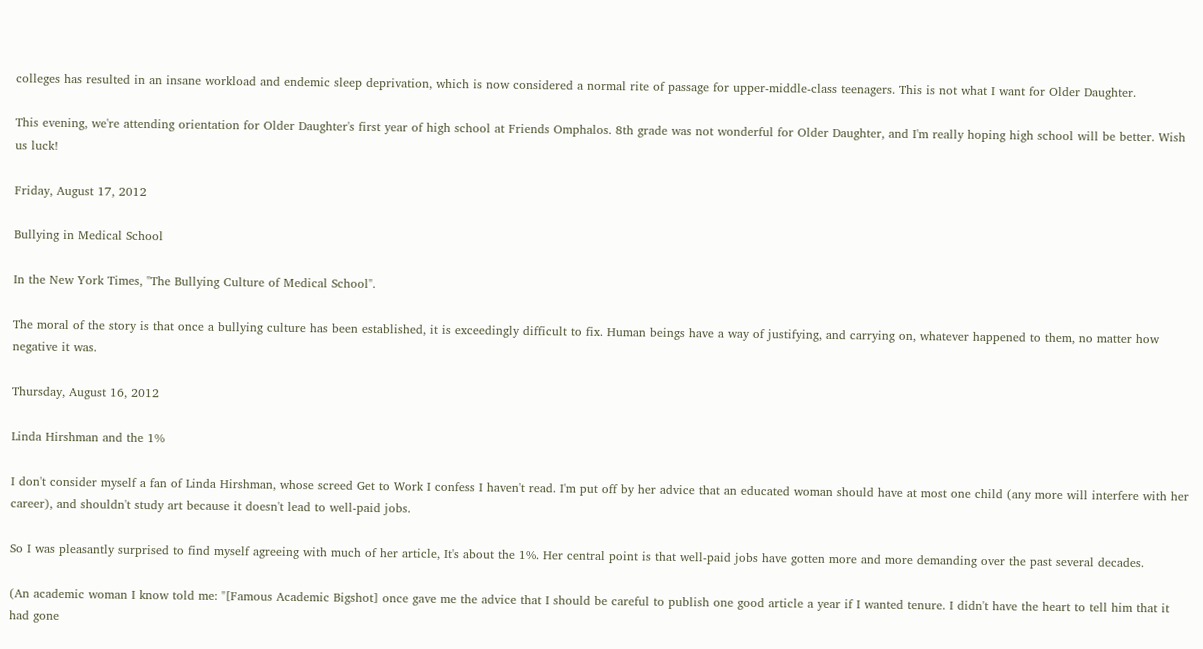colleges has resulted in an insane workload and endemic sleep deprivation, which is now considered a normal rite of passage for upper-middle-class teenagers. This is not what I want for Older Daughter.

This evening, we're attending orientation for Older Daughter's first year of high school at Friends Omphalos. 8th grade was not wonderful for Older Daughter, and I'm really hoping high school will be better. Wish us luck!

Friday, August 17, 2012

Bullying in Medical School

In the New York Times, "The Bullying Culture of Medical School".

The moral of the story is that once a bullying culture has been established, it is exceedingly difficult to fix. Human beings have a way of justifying, and carrying on, whatever happened to them, no matter how negative it was.

Thursday, August 16, 2012

Linda Hirshman and the 1%

I don't consider myself a fan of Linda Hirshman, whose screed Get to Work I confess I haven't read. I'm put off by her advice that an educated woman should have at most one child (any more will interfere with her career), and shouldn't study art because it doesn't lead to well-paid jobs.

So I was pleasantly surprised to find myself agreeing with much of her article, It's about the 1%. Her central point is that well-paid jobs have gotten more and more demanding over the past several decades.

(An academic woman I know told me: "[Famous Academic Bigshot] once gave me the advice that I should be careful to publish one good article a year if I wanted tenure. I didn't have the heart to tell him that it had gone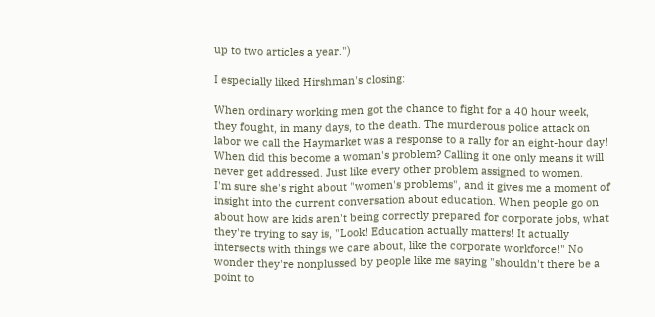up to two articles a year.")

I especially liked Hirshman's closing:

When ordinary working men got the chance to fight for a 40 hour week, they fought, in many days, to the death. The murderous police attack on labor we call the Haymarket was a response to a rally for an eight-hour day! When did this become a woman's problem? Calling it one only means it will never get addressed. Just like every other problem assigned to women.
I'm sure she's right about "women's problems", and it gives me a moment of insight into the current conversation about education. When people go on about how are kids aren't being correctly prepared for corporate jobs, what they're trying to say is, "Look! Education actually matters! It actually intersects with things we care about, like the corporate workforce!" No wonder they're nonplussed by people like me saying "shouldn't there be a point to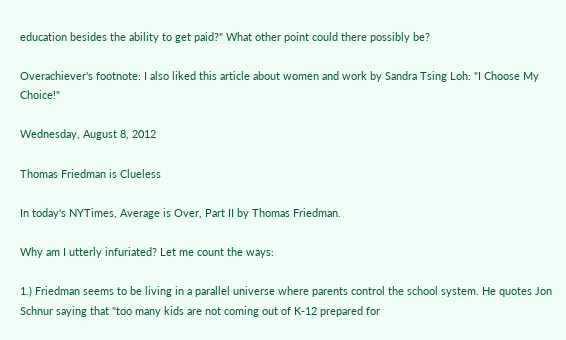education besides the ability to get paid?" What other point could there possibly be?

Overachiever's footnote: I also liked this article about women and work by Sandra Tsing Loh: "I Choose My Choice!"

Wednesday, August 8, 2012

Thomas Friedman is Clueless

In today's NYTimes, Average is Over, Part II by Thomas Friedman.

Why am I utterly infuriated? Let me count the ways:

1.) Friedman seems to be living in a parallel universe where parents control the school system. He quotes Jon Schnur saying that "too many kids are not coming out of K-12 prepared for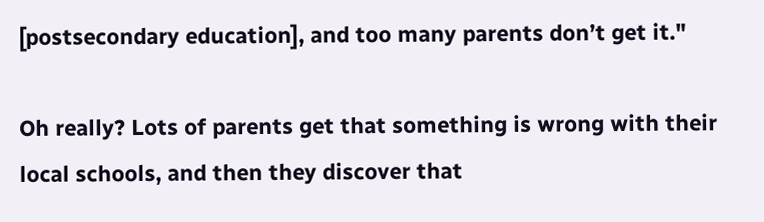[postsecondary education], and too many parents don’t get it."

Oh really? Lots of parents get that something is wrong with their local schools, and then they discover that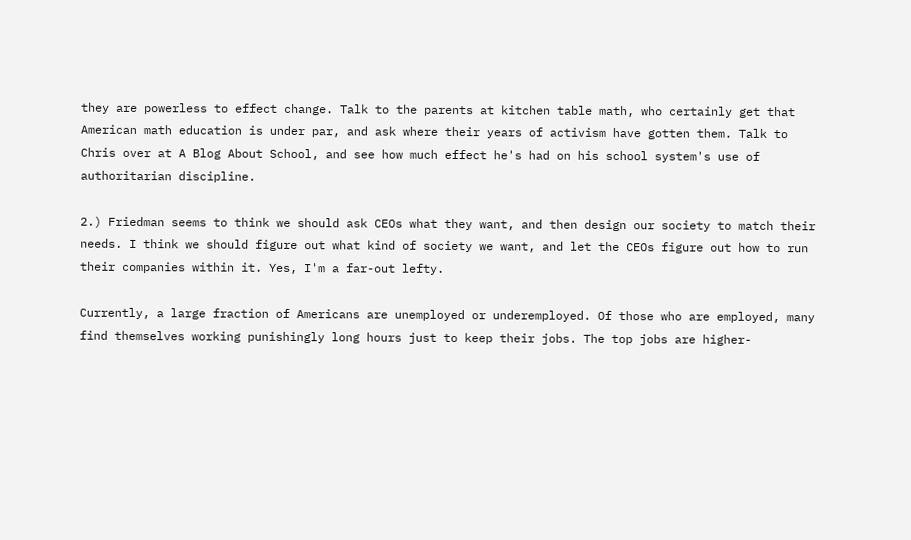they are powerless to effect change. Talk to the parents at kitchen table math, who certainly get that American math education is under par, and ask where their years of activism have gotten them. Talk to Chris over at A Blog About School, and see how much effect he's had on his school system's use of authoritarian discipline.

2.) Friedman seems to think we should ask CEOs what they want, and then design our society to match their needs. I think we should figure out what kind of society we want, and let the CEOs figure out how to run their companies within it. Yes, I'm a far-out lefty.

Currently, a large fraction of Americans are unemployed or underemployed. Of those who are employed, many find themselves working punishingly long hours just to keep their jobs. The top jobs are higher-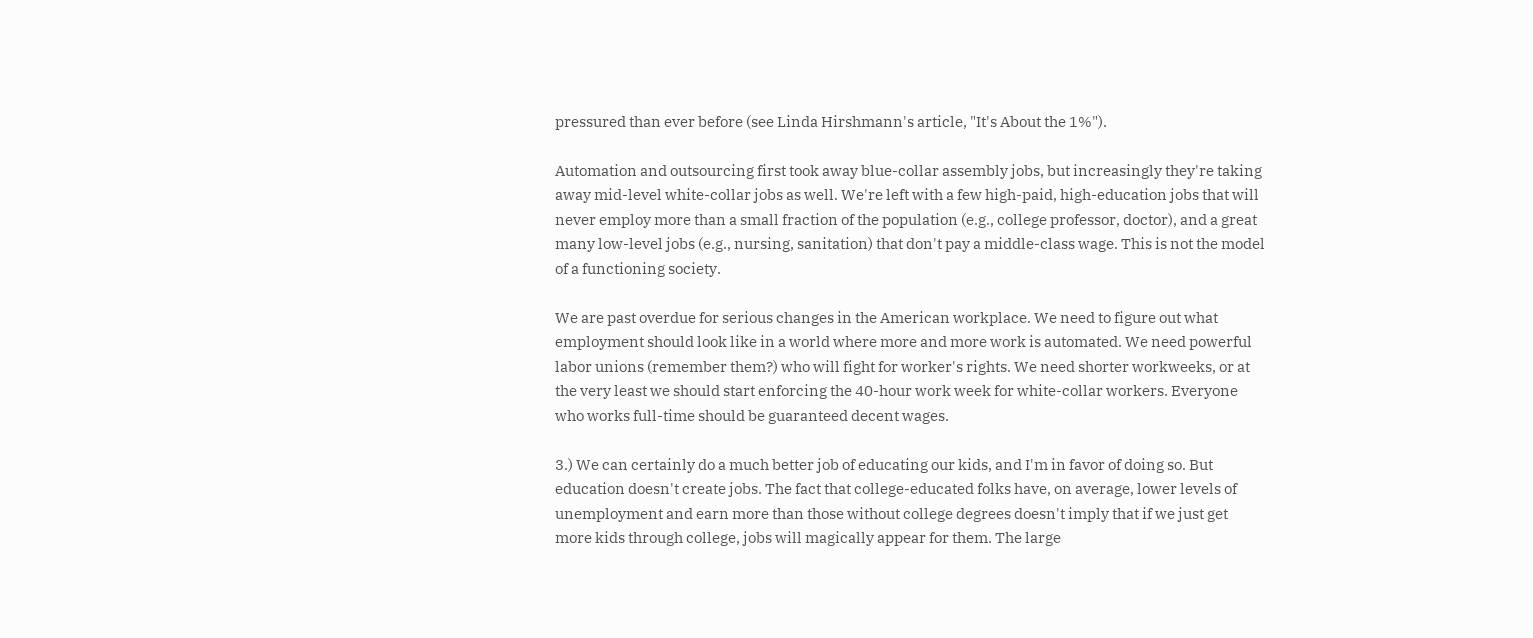pressured than ever before (see Linda Hirshmann's article, "It's About the 1%").

Automation and outsourcing first took away blue-collar assembly jobs, but increasingly they're taking away mid-level white-collar jobs as well. We're left with a few high-paid, high-education jobs that will never employ more than a small fraction of the population (e.g., college professor, doctor), and a great many low-level jobs (e.g., nursing, sanitation) that don't pay a middle-class wage. This is not the model of a functioning society.

We are past overdue for serious changes in the American workplace. We need to figure out what employment should look like in a world where more and more work is automated. We need powerful labor unions (remember them?) who will fight for worker's rights. We need shorter workweeks, or at the very least we should start enforcing the 40-hour work week for white-collar workers. Everyone who works full-time should be guaranteed decent wages.

3.) We can certainly do a much better job of educating our kids, and I'm in favor of doing so. But education doesn't create jobs. The fact that college-educated folks have, on average, lower levels of unemployment and earn more than those without college degrees doesn't imply that if we just get more kids through college, jobs will magically appear for them. The large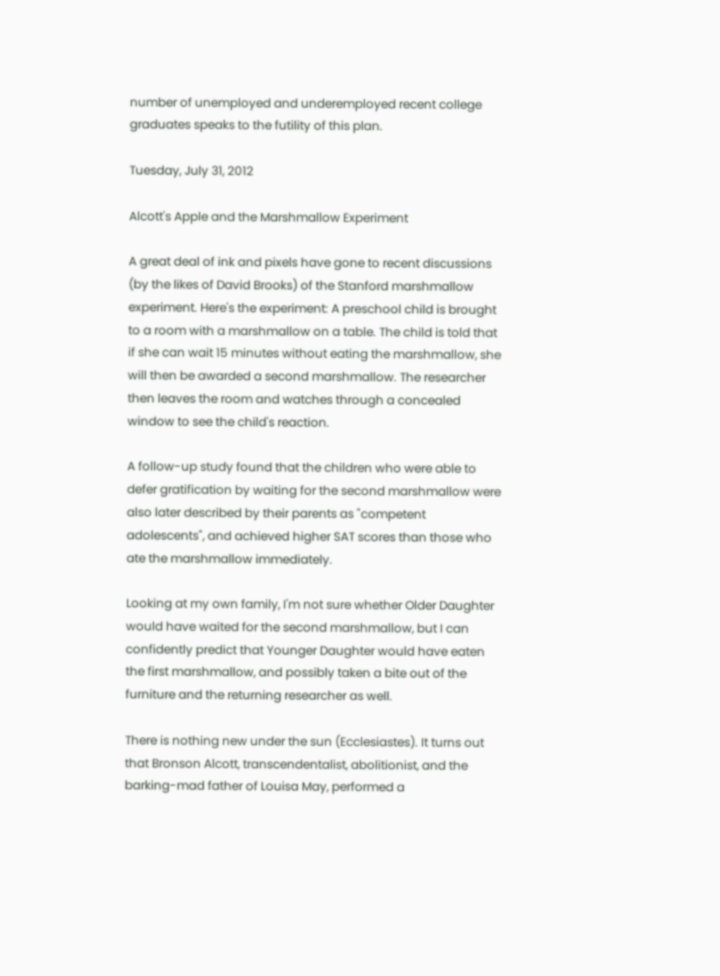number of unemployed and underemployed recent college graduates speaks to the futility of this plan.

Tuesday, July 31, 2012

Alcott's Apple and the Marshmallow Experiment

A great deal of ink and pixels have gone to recent discussions (by the likes of David Brooks) of the Stanford marshmallow experiment. Here's the experiment: A preschool child is brought to a room with a marshmallow on a table. The child is told that if she can wait 15 minutes without eating the marshmallow, she will then be awarded a second marshmallow. The researcher then leaves the room and watches through a concealed window to see the child's reaction.

A follow-up study found that the children who were able to defer gratification by waiting for the second marshmallow were also later described by their parents as "competent adolescents", and achieved higher SAT scores than those who ate the marshmallow immediately.

Looking at my own family, I'm not sure whether Older Daughter would have waited for the second marshmallow, but I can confidently predict that Younger Daughter would have eaten the first marshmallow, and possibly taken a bite out of the furniture and the returning researcher as well.

There is nothing new under the sun (Ecclesiastes). It turns out that Bronson Alcott, transcendentalist, abolitionist, and the barking-mad father of Louisa May, performed a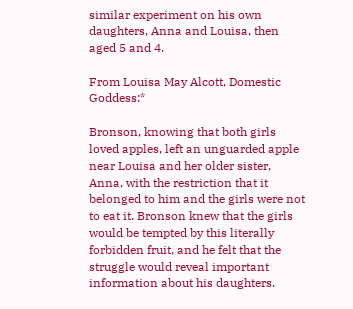similar experiment on his own daughters, Anna and Louisa, then aged 5 and 4.

From Louisa May Alcott, Domestic Goddess:*

Bronson, knowing that both girls loved apples, left an unguarded apple near Louisa and her older sister, Anna, with the restriction that it belonged to him and the girls were not to eat it. Bronson knew that the girls would be tempted by this literally forbidden fruit, and he felt that the struggle would reveal important information about his daughters.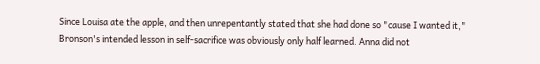Since Louisa ate the apple, and then unrepentantly stated that she had done so "cause I wanted it," Bronson's intended lesson in self-sacrifice was obviously only half learned. Anna did not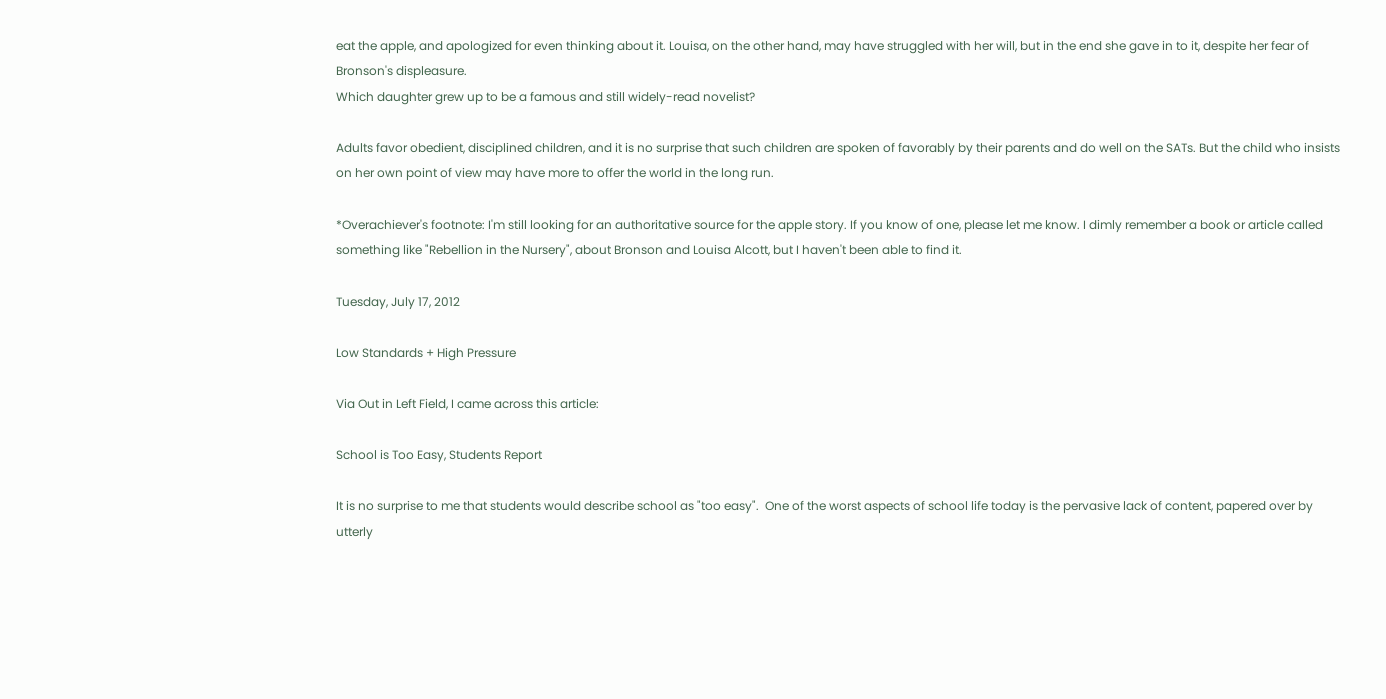eat the apple, and apologized for even thinking about it. Louisa, on the other hand, may have struggled with her will, but in the end she gave in to it, despite her fear of Bronson's displeasure.
Which daughter grew up to be a famous and still widely-read novelist?

Adults favor obedient, disciplined children, and it is no surprise that such children are spoken of favorably by their parents and do well on the SATs. But the child who insists on her own point of view may have more to offer the world in the long run.

*Overachiever's footnote: I'm still looking for an authoritative source for the apple story. If you know of one, please let me know. I dimly remember a book or article called something like "Rebellion in the Nursery", about Bronson and Louisa Alcott, but I haven't been able to find it.

Tuesday, July 17, 2012

Low Standards + High Pressure

Via Out in Left Field, I came across this article:

School is Too Easy, Students Report

It is no surprise to me that students would describe school as "too easy".  One of the worst aspects of school life today is the pervasive lack of content, papered over by utterly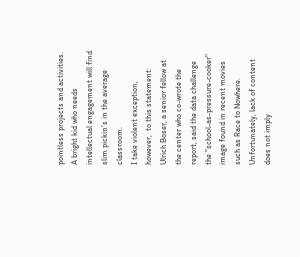pointless projects and activities.  A bright kid who needs intellectual engagement will find slim pickin's in the average classroom.
I take violent exception, however,  to this statement:
Ulrich Boser, a senior fellow at the center who co-wrote the report, said the data challenge the "school-as-pressure-cooker" image found in recent movies such as Race to Nowhere.
Unfortunately, lack of content does not imply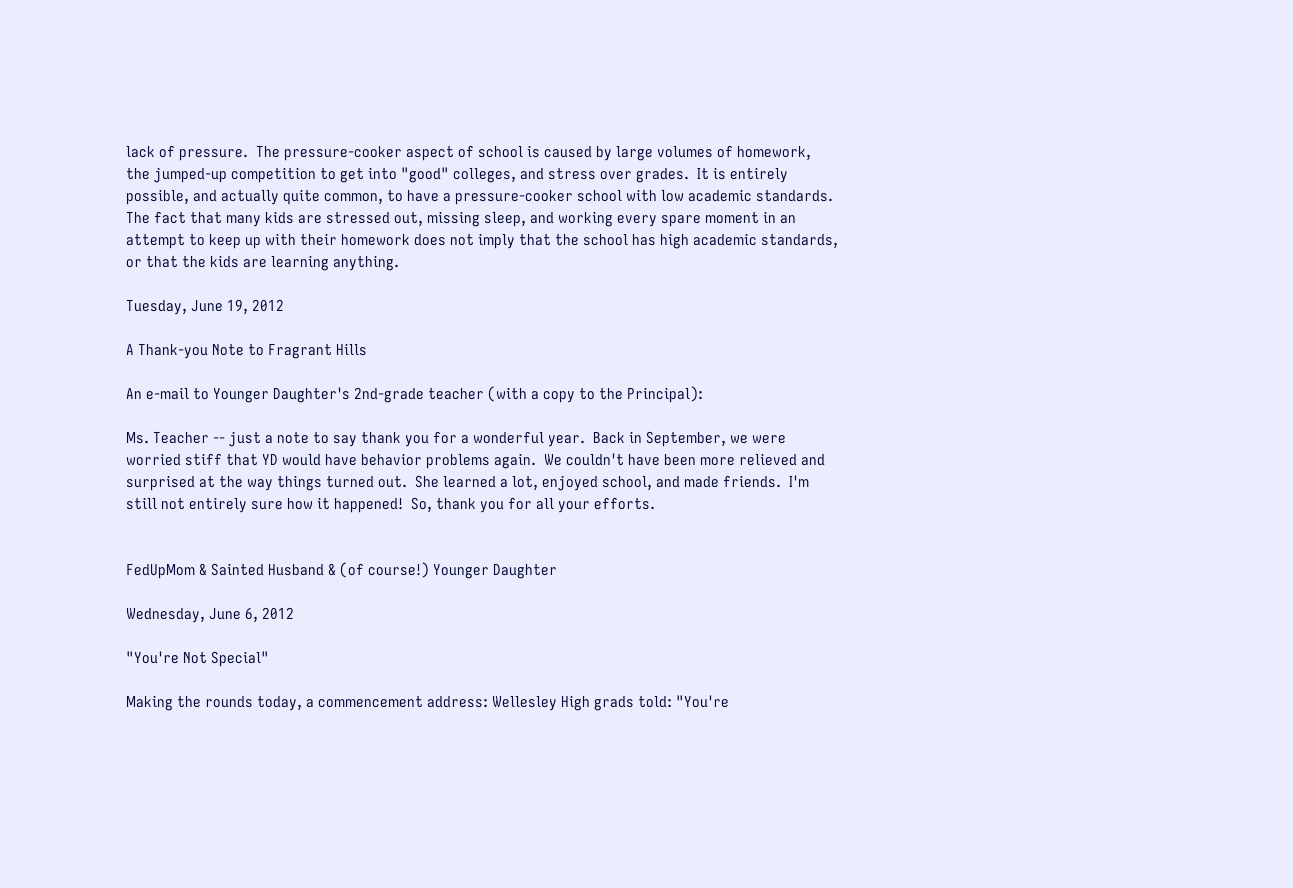lack of pressure.  The pressure-cooker aspect of school is caused by large volumes of homework, the jumped-up competition to get into "good" colleges, and stress over grades.  It is entirely possible, and actually quite common, to have a pressure-cooker school with low academic standards.  The fact that many kids are stressed out, missing sleep, and working every spare moment in an attempt to keep up with their homework does not imply that the school has high academic standards, or that the kids are learning anything.

Tuesday, June 19, 2012

A Thank-you Note to Fragrant Hills

An e-mail to Younger Daughter's 2nd-grade teacher (with a copy to the Principal):

Ms. Teacher -- just a note to say thank you for a wonderful year.  Back in September, we were worried stiff that YD would have behavior problems again.  We couldn't have been more relieved and surprised at the way things turned out.  She learned a lot, enjoyed school, and made friends.  I'm still not entirely sure how it happened!  So, thank you for all your efforts.


FedUpMom & Sainted Husband & (of course!) Younger Daughter

Wednesday, June 6, 2012

"You're Not Special"

Making the rounds today, a commencement address: Wellesley High grads told: "You're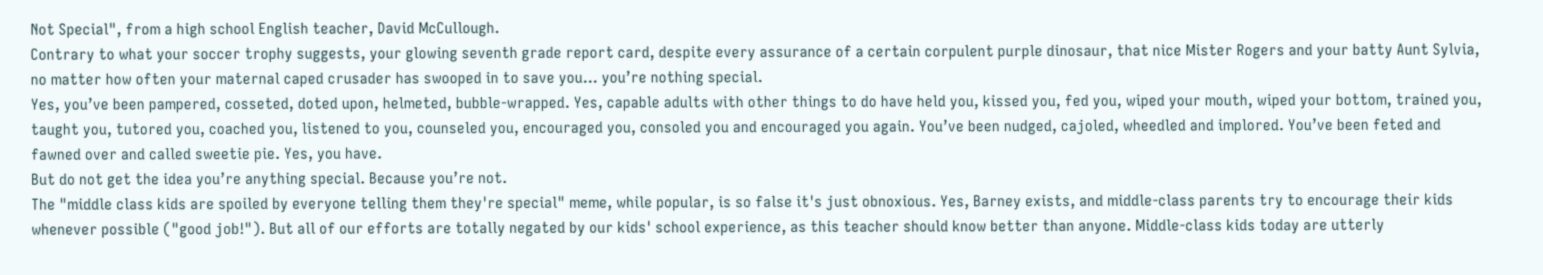Not Special", from a high school English teacher, David McCullough.
Contrary to what your soccer trophy suggests, your glowing seventh grade report card, despite every assurance of a certain corpulent purple dinosaur, that nice Mister Rogers and your batty Aunt Sylvia, no matter how often your maternal caped crusader has swooped in to save you… you’re nothing special.
Yes, you’ve been pampered, cosseted, doted upon, helmeted, bubble-wrapped. Yes, capable adults with other things to do have held you, kissed you, fed you, wiped your mouth, wiped your bottom, trained you, taught you, tutored you, coached you, listened to you, counseled you, encouraged you, consoled you and encouraged you again. You’ve been nudged, cajoled, wheedled and implored. You’ve been feted and fawned over and called sweetie pie. Yes, you have.
But do not get the idea you’re anything special. Because you’re not.
The "middle class kids are spoiled by everyone telling them they're special" meme, while popular, is so false it's just obnoxious. Yes, Barney exists, and middle-class parents try to encourage their kids whenever possible ("good job!"). But all of our efforts are totally negated by our kids' school experience, as this teacher should know better than anyone. Middle-class kids today are utterly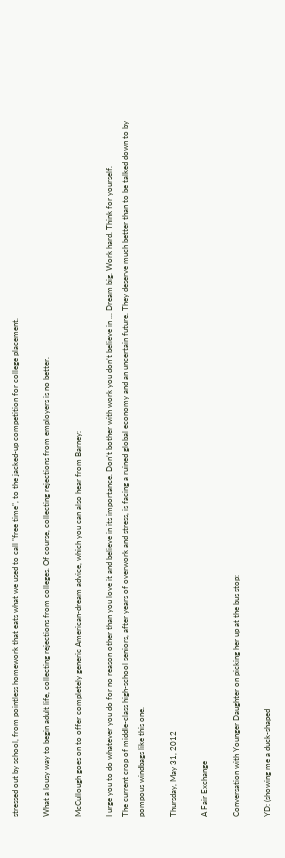stressed out by school, from pointless homework that eats what we used to call "free time", to the jacked-up competition for college placement.

What a lousy way to begin adult life, collecting rejections from colleges. Of course, collecting rejections from employers is no better.

McCullough goes on to offer completely generic American-dream advice, which you can also hear from Barney:

I urge you to do whatever you do for no reason other than you love it and believe in its importance. Don’t bother with work you don’t believe in ... Dream big. Work hard. Think for yourself.
The current crop of middle-class high-school seniors, after years of overwork and stress, is facing a ruined global economy and an uncertain future. They deserve much better than to be talked down to by pompous windbags like this one.

Thursday, May 31, 2012

A Fair Exchange

Conversation with Younger Daughter on picking her up at the bus stop:

YD: (showing me a duck-shaped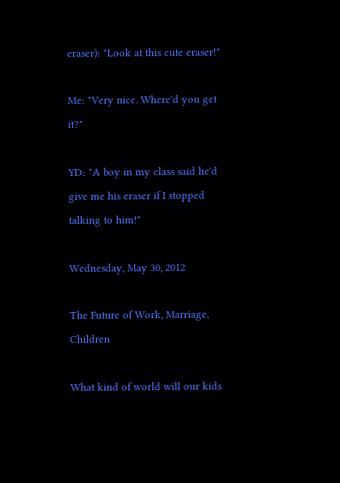eraser): "Look at this cute eraser!"

Me: "Very nice. Where'd you get it?"

YD: "A boy in my class said he'd give me his eraser if I stopped talking to him!"

Wednesday, May 30, 2012

The Future of Work, Marriage, Children

What kind of world will our kids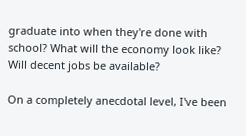graduate into when they're done with school? What will the economy look like? Will decent jobs be available?

On a completely anecdotal level, I've been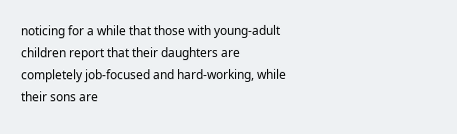noticing for a while that those with young-adult children report that their daughters are completely job-focused and hard-working, while their sons are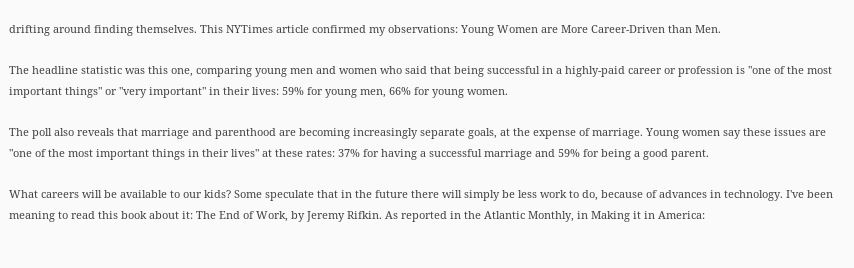drifting around finding themselves. This NYTimes article confirmed my observations: Young Women are More Career-Driven than Men.

The headline statistic was this one, comparing young men and women who said that being successful in a highly-paid career or profession is "one of the most important things" or "very important" in their lives: 59% for young men, 66% for young women.

The poll also reveals that marriage and parenthood are becoming increasingly separate goals, at the expense of marriage. Young women say these issues are "one of the most important things in their lives" at these rates: 37% for having a successful marriage and 59% for being a good parent.

What careers will be available to our kids? Some speculate that in the future there will simply be less work to do, because of advances in technology. I've been meaning to read this book about it: The End of Work, by Jeremy Rifkin. As reported in the Atlantic Monthly, in Making it in America: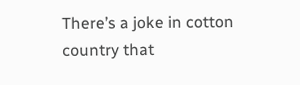There’s a joke in cotton country that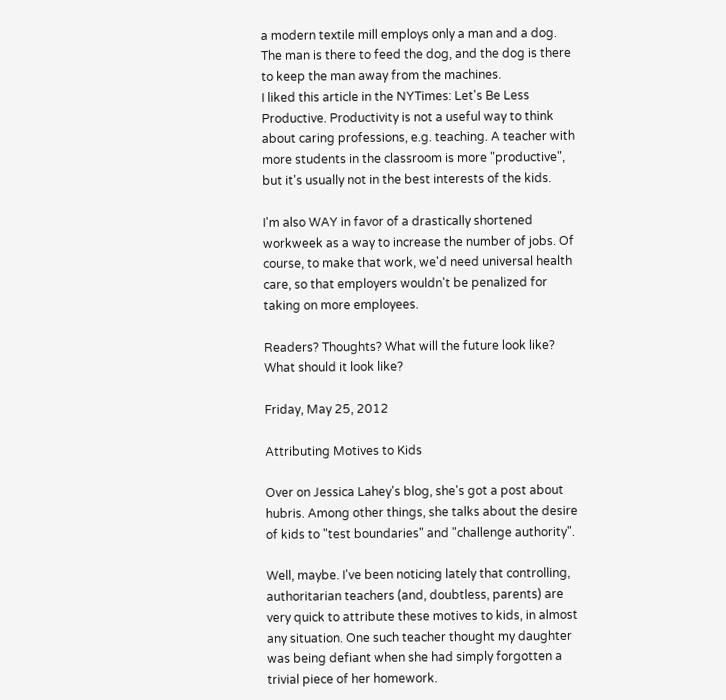a modern textile mill employs only a man and a dog. The man is there to feed the dog, and the dog is there to keep the man away from the machines.
I liked this article in the NYTimes: Let's Be Less Productive. Productivity is not a useful way to think about caring professions, e.g. teaching. A teacher with more students in the classroom is more "productive", but it's usually not in the best interests of the kids.

I'm also WAY in favor of a drastically shortened workweek as a way to increase the number of jobs. Of course, to make that work, we'd need universal health care, so that employers wouldn't be penalized for taking on more employees.

Readers? Thoughts? What will the future look like? What should it look like?

Friday, May 25, 2012

Attributing Motives to Kids

Over on Jessica Lahey's blog, she's got a post about hubris. Among other things, she talks about the desire of kids to "test boundaries" and "challenge authority".

Well, maybe. I've been noticing lately that controlling, authoritarian teachers (and, doubtless, parents) are very quick to attribute these motives to kids, in almost any situation. One such teacher thought my daughter was being defiant when she had simply forgotten a trivial piece of her homework.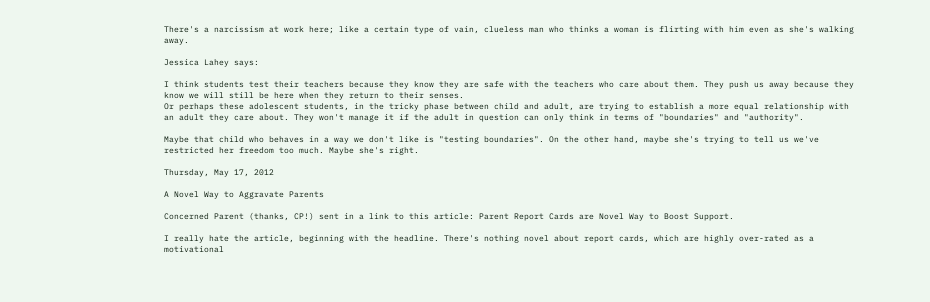There's a narcissism at work here; like a certain type of vain, clueless man who thinks a woman is flirting with him even as she's walking away.

Jessica Lahey says:

I think students test their teachers because they know they are safe with the teachers who care about them. They push us away because they know we will still be here when they return to their senses.
Or perhaps these adolescent students, in the tricky phase between child and adult, are trying to establish a more equal relationship with an adult they care about. They won't manage it if the adult in question can only think in terms of "boundaries" and "authority".

Maybe that child who behaves in a way we don't like is "testing boundaries". On the other hand, maybe she's trying to tell us we've restricted her freedom too much. Maybe she's right.

Thursday, May 17, 2012

A Novel Way to Aggravate Parents

Concerned Parent (thanks, CP!) sent in a link to this article: Parent Report Cards are Novel Way to Boost Support.

I really hate the article, beginning with the headline. There's nothing novel about report cards, which are highly over-rated as a motivational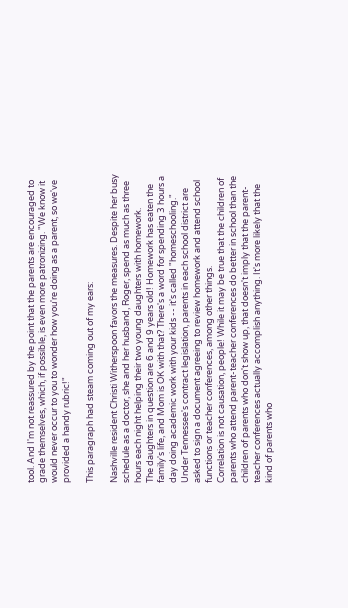tool. And I'm not reassured by the point that the parents are encouraged to grade themselves, which, if possible, is even more patronizing. "We know it would never occur to you to wonder how you're doing as a parent, so we've provided a handy rubric!"

This paragraph had steam coming out of my ears:

Nashville resident Christi Witherspoon favors the measures. Despite her busy schedule as a doctor, she and her husband, Roger, spend as much as three hours each night helping their two young daughters with homework.
The daughters in question are 6 and 9 years old! Homework has eaten the family's life, and Mom is OK with that? There's a word for spending 3 hours a day doing academic work with your kids -- it's called "homeschooling."
Under Tennessee's contract legislation, parents in each school district are asked to sign a document agreeing to review homework and attend school functions or teacher conferences, among other things.
Correlation is not causation, people! While it may be true that the children of parents who attend parent-teacher conferences do better in school than the children of parents who don't show up, that doesn't imply that the parent-teacher conferences actually accomplish anything. It's more likely that the kind of parents who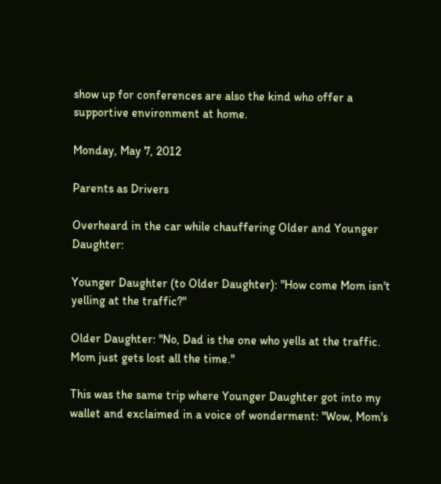show up for conferences are also the kind who offer a supportive environment at home.

Monday, May 7, 2012

Parents as Drivers

Overheard in the car while chauffering Older and Younger Daughter:

Younger Daughter (to Older Daughter): "How come Mom isn't yelling at the traffic?"

Older Daughter: "No, Dad is the one who yells at the traffic. Mom just gets lost all the time."

This was the same trip where Younger Daughter got into my wallet and exclaimed in a voice of wonderment: "Wow, Mom's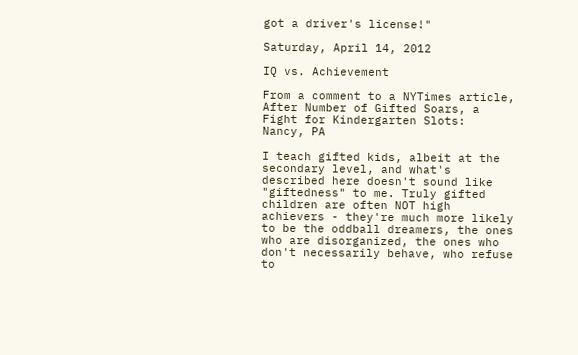got a driver's license!"

Saturday, April 14, 2012

IQ vs. Achievement

From a comment to a NYTimes article, After Number of Gifted Soars, a Fight for Kindergarten Slots:
Nancy, PA

I teach gifted kids, albeit at the secondary level, and what's described here doesn't sound like "giftedness" to me. Truly gifted children are often NOT high achievers - they're much more likely to be the oddball dreamers, the ones who are disorganized, the ones who don't necessarily behave, who refuse to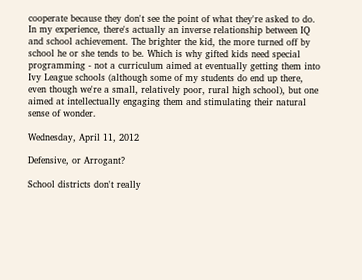cooperate because they don't see the point of what they're asked to do. In my experience, there's actually an inverse relationship between IQ and school achievement. The brighter the kid, the more turned off by school he or she tends to be. Which is why gifted kids need special programming - not a curriculum aimed at eventually getting them into Ivy League schools (although some of my students do end up there, even though we're a small, relatively poor, rural high school), but one aimed at intellectually engaging them and stimulating their natural sense of wonder.

Wednesday, April 11, 2012

Defensive, or Arrogant?

School districts don't really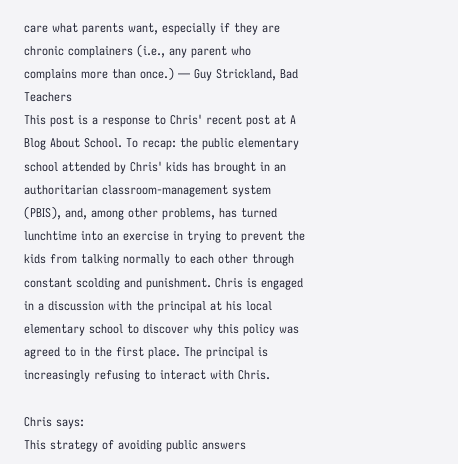care what parents want, especially if they are chronic complainers (i.e., any parent who complains more than once.) — Guy Strickland, Bad Teachers
This post is a response to Chris' recent post at A Blog About School. To recap: the public elementary school attended by Chris' kids has brought in an authoritarian classroom-management system (PBIS), and, among other problems, has turned lunchtime into an exercise in trying to prevent the kids from talking normally to each other through constant scolding and punishment. Chris is engaged in a discussion with the principal at his local elementary school to discover why this policy was agreed to in the first place. The principal is increasingly refusing to interact with Chris.

Chris says:
This strategy of avoiding public answers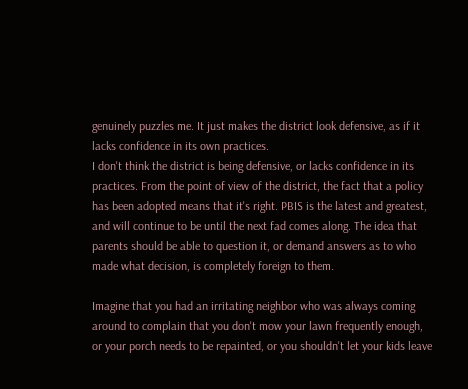genuinely puzzles me. It just makes the district look defensive, as if it lacks confidence in its own practices.
I don't think the district is being defensive, or lacks confidence in its practices. From the point of view of the district, the fact that a policy has been adopted means that it's right. PBIS is the latest and greatest, and will continue to be until the next fad comes along. The idea that parents should be able to question it, or demand answers as to who made what decision, is completely foreign to them.

Imagine that you had an irritating neighbor who was always coming around to complain that you don't mow your lawn frequently enough, or your porch needs to be repainted, or you shouldn't let your kids leave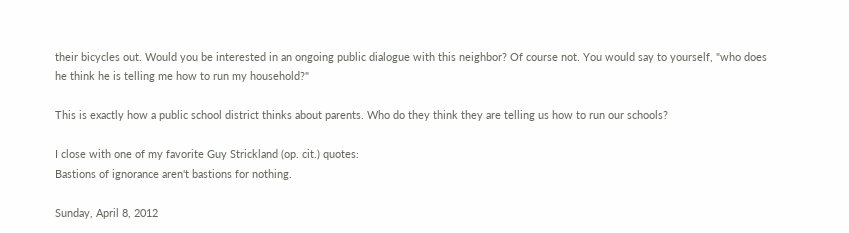their bicycles out. Would you be interested in an ongoing public dialogue with this neighbor? Of course not. You would say to yourself, "who does he think he is telling me how to run my household?"

This is exactly how a public school district thinks about parents. Who do they think they are telling us how to run our schools?

I close with one of my favorite Guy Strickland (op. cit.) quotes:
Bastions of ignorance aren't bastions for nothing.

Sunday, April 8, 2012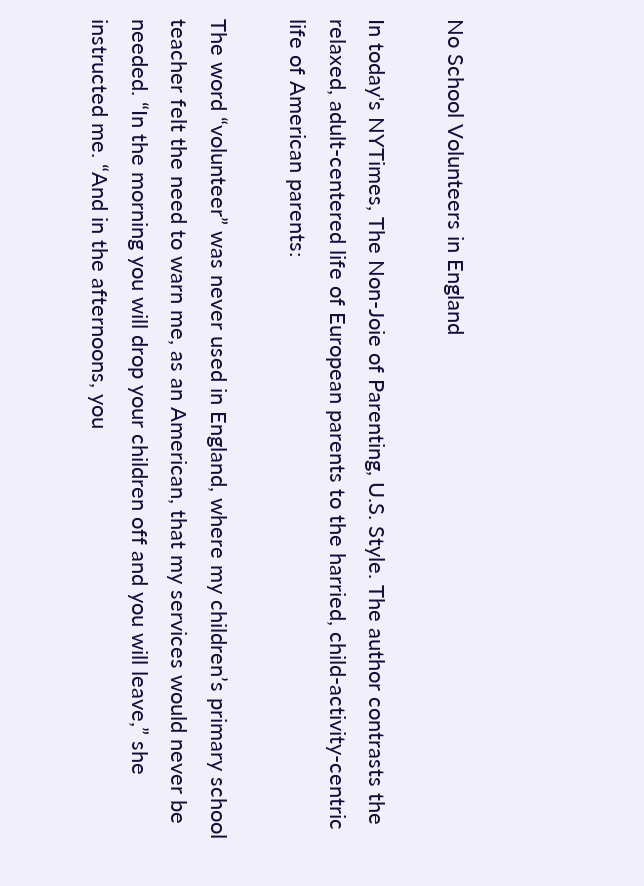No School Volunteers in England

In today's NYTimes, The Non-Joie of Parenting, U.S. Style. The author contrasts the relaxed, adult-centered life of European parents to the harried, child-activity-centric life of American parents:

The word “volunteer” was never used in England, where my children’s primary school teacher felt the need to warn me, as an American, that my services would never be needed. “In the morning you will drop your children off and you will leave,” she instructed me. “And in the afternoons, you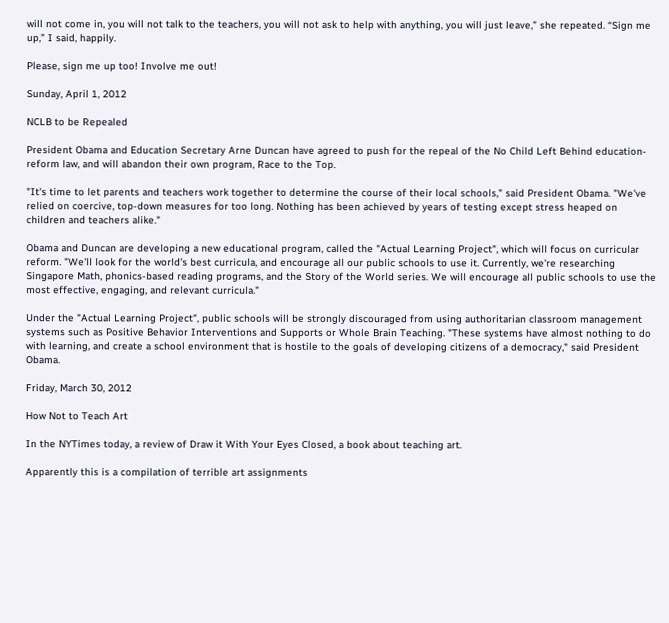will not come in, you will not talk to the teachers, you will not ask to help with anything, you will just leave,” she repeated. “Sign me up,” I said, happily.

Please, sign me up too! Involve me out!

Sunday, April 1, 2012

NCLB to be Repealed

President Obama and Education Secretary Arne Duncan have agreed to push for the repeal of the No Child Left Behind education-reform law, and will abandon their own program, Race to the Top.

"It's time to let parents and teachers work together to determine the course of their local schools," said President Obama. "We've relied on coercive, top-down measures for too long. Nothing has been achieved by years of testing except stress heaped on children and teachers alike."

Obama and Duncan are developing a new educational program, called the "Actual Learning Project", which will focus on curricular reform. "We'll look for the world's best curricula, and encourage all our public schools to use it. Currently, we're researching Singapore Math, phonics-based reading programs, and the Story of the World series. We will encourage all public schools to use the most effective, engaging, and relevant curricula."

Under the "Actual Learning Project", public schools will be strongly discouraged from using authoritarian classroom management systems such as Positive Behavior Interventions and Supports or Whole Brain Teaching. "These systems have almost nothing to do with learning, and create a school environment that is hostile to the goals of developing citizens of a democracy," said President Obama.

Friday, March 30, 2012

How Not to Teach Art

In the NYTimes today, a review of Draw it With Your Eyes Closed, a book about teaching art.

Apparently this is a compilation of terrible art assignments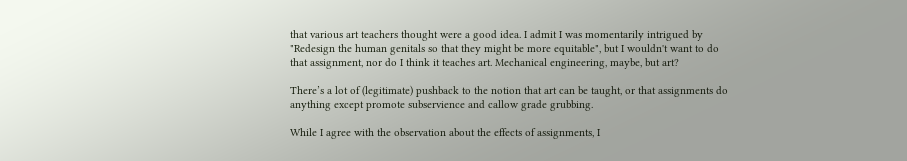that various art teachers thought were a good idea. I admit I was momentarily intrigued by "Redesign the human genitals so that they might be more equitable", but I wouldn't want to do that assignment, nor do I think it teaches art. Mechanical engineering, maybe, but art?

There’s a lot of (legitimate) pushback to the notion that art can be taught, or that assignments do anything except promote subservience and callow grade grubbing.

While I agree with the observation about the effects of assignments, I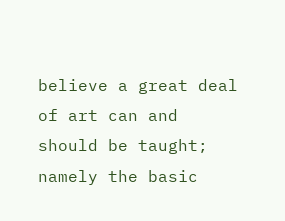believe a great deal of art can and should be taught; namely the basic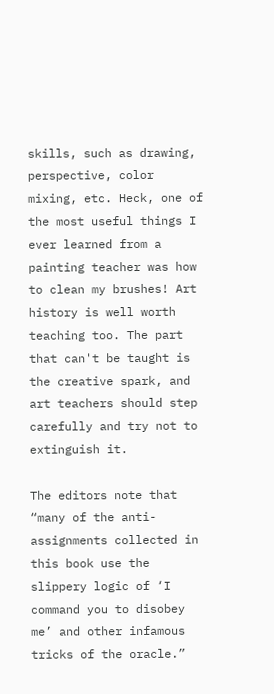skills, such as drawing, perspective, color mixing, etc. Heck, one of the most useful things I ever learned from a painting teacher was how to clean my brushes! Art history is well worth teaching too. The part that can't be taught is the creative spark, and art teachers should step carefully and try not to extinguish it.

The editors note that “many of the anti-assignments collected in this book use the slippery logic of ‘I command you to disobey me’ and other infamous tricks of the oracle.”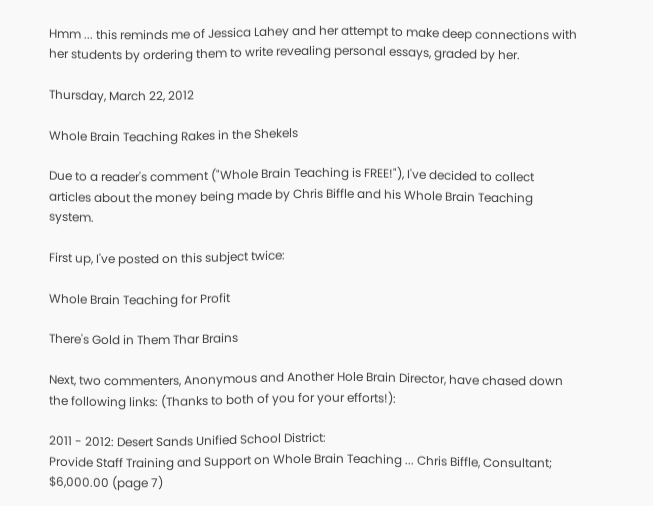Hmm ... this reminds me of Jessica Lahey and her attempt to make deep connections with her students by ordering them to write revealing personal essays, graded by her.

Thursday, March 22, 2012

Whole Brain Teaching Rakes in the Shekels

Due to a reader's comment ("Whole Brain Teaching is FREE!"), I've decided to collect articles about the money being made by Chris Biffle and his Whole Brain Teaching system.

First up, I've posted on this subject twice:

Whole Brain Teaching for Profit

There's Gold in Them Thar Brains

Next, two commenters, Anonymous and Another Hole Brain Director, have chased down the following links: (Thanks to both of you for your efforts!):

2011 - 2012: Desert Sands Unified School District:
Provide Staff Training and Support on Whole Brain Teaching ... Chris Biffle, Consultant; $6,000.00 (page 7)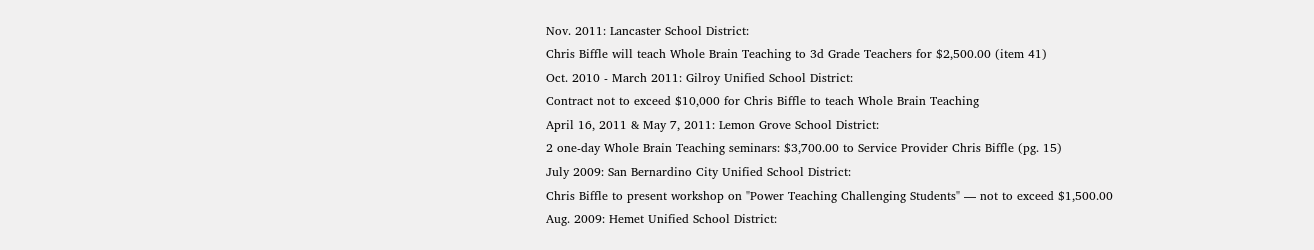Nov. 2011: Lancaster School District:
Chris Biffle will teach Whole Brain Teaching to 3d Grade Teachers for $2,500.00 (item 41)
Oct. 2010 - March 2011: Gilroy Unified School District:
Contract not to exceed $10,000 for Chris Biffle to teach Whole Brain Teaching
April 16, 2011 & May 7, 2011: Lemon Grove School District:
2 one-day Whole Brain Teaching seminars: $3,700.00 to Service Provider Chris Biffle (pg. 15)
July 2009: San Bernardino City Unified School District:
Chris Biffle to present workshop on "Power Teaching Challenging Students" — not to exceed $1,500.00
Aug. 2009: Hemet Unified School District: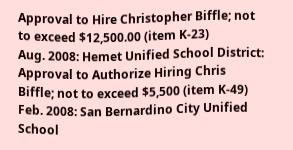Approval to Hire Christopher Biffle; not to exceed $12,500.00 (item K-23)
Aug. 2008: Hemet Unified School District:
Approval to Authorize Hiring Chris Biffle; not to exceed $5,500 (item K-49)
Feb. 2008: San Bernardino City Unified School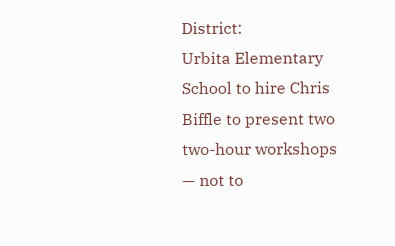District:
Urbita Elementary School to hire Chris Biffle to present two two-hour workshops — not to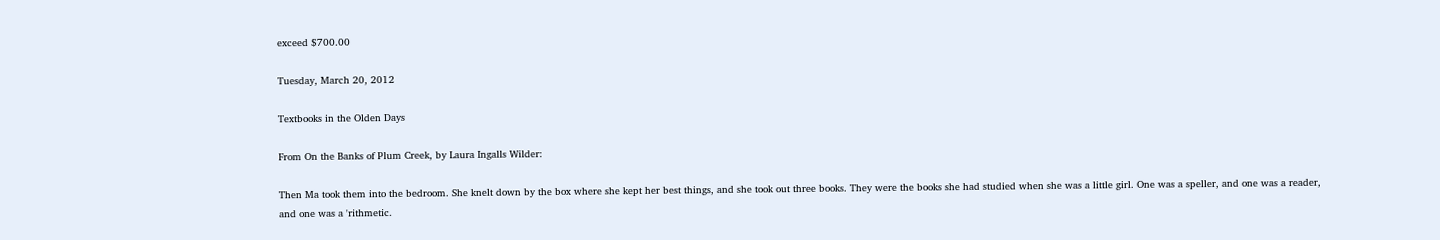exceed $700.00

Tuesday, March 20, 2012

Textbooks in the Olden Days

From On the Banks of Plum Creek, by Laura Ingalls Wilder:

Then Ma took them into the bedroom. She knelt down by the box where she kept her best things, and she took out three books. They were the books she had studied when she was a little girl. One was a speller, and one was a reader, and one was a 'rithmetic.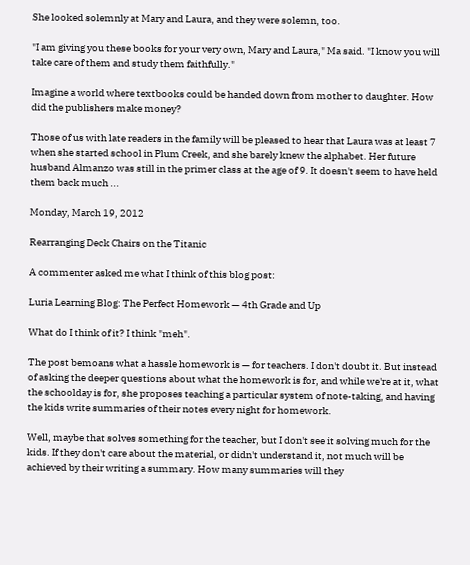She looked solemnly at Mary and Laura, and they were solemn, too.

"I am giving you these books for your very own, Mary and Laura," Ma said. "I know you will take care of them and study them faithfully."

Imagine a world where textbooks could be handed down from mother to daughter. How did the publishers make money?

Those of us with late readers in the family will be pleased to hear that Laura was at least 7 when she started school in Plum Creek, and she barely knew the alphabet. Her future husband Almanzo was still in the primer class at the age of 9. It doesn't seem to have held them back much ...

Monday, March 19, 2012

Rearranging Deck Chairs on the Titanic

A commenter asked me what I think of this blog post:

Luria Learning Blog: The Perfect Homework — 4th Grade and Up

What do I think of it? I think "meh".

The post bemoans what a hassle homework is — for teachers. I don't doubt it. But instead of asking the deeper questions about what the homework is for, and while we're at it, what the schoolday is for, she proposes teaching a particular system of note-taking, and having the kids write summaries of their notes every night for homework.

Well, maybe that solves something for the teacher, but I don't see it solving much for the kids. If they don't care about the material, or didn't understand it, not much will be achieved by their writing a summary. How many summaries will they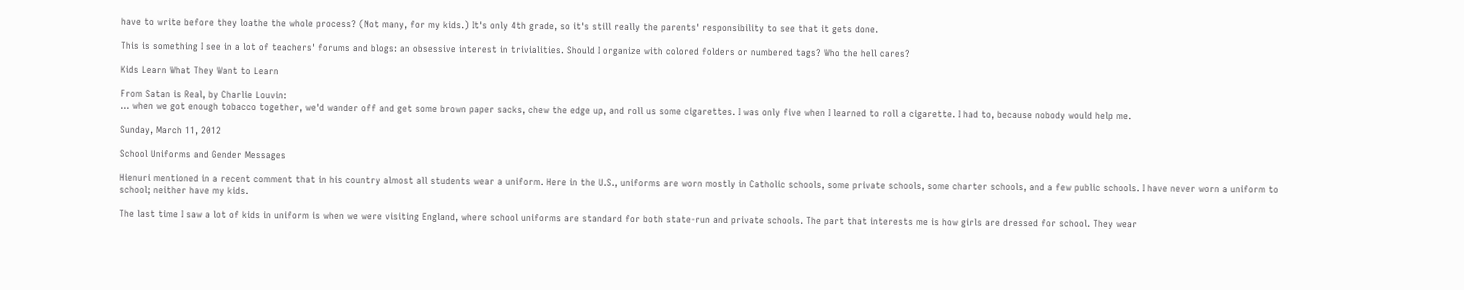have to write before they loathe the whole process? (Not many, for my kids.) It's only 4th grade, so it's still really the parents' responsibility to see that it gets done.

This is something I see in a lot of teachers' forums and blogs: an obsessive interest in trivialities. Should I organize with colored folders or numbered tags? Who the hell cares?

Kids Learn What They Want to Learn

From Satan is Real, by Charlie Louvin:
... when we got enough tobacco together, we'd wander off and get some brown paper sacks, chew the edge up, and roll us some cigarettes. I was only five when I learned to roll a cigarette. I had to, because nobody would help me.

Sunday, March 11, 2012

School Uniforms and Gender Messages

Hienuri mentioned in a recent comment that in his country almost all students wear a uniform. Here in the U.S., uniforms are worn mostly in Catholic schools, some private schools, some charter schools, and a few public schools. I have never worn a uniform to school; neither have my kids.

The last time I saw a lot of kids in uniform is when we were visiting England, where school uniforms are standard for both state-run and private schools. The part that interests me is how girls are dressed for school. They wear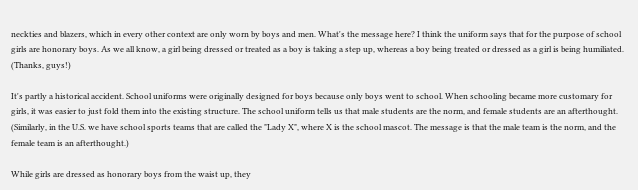neckties and blazers, which in every other context are only worn by boys and men. What's the message here? I think the uniform says that for the purpose of school girls are honorary boys. As we all know, a girl being dressed or treated as a boy is taking a step up, whereas a boy being treated or dressed as a girl is being humiliated. (Thanks, guys!)

It's partly a historical accident. School uniforms were originally designed for boys because only boys went to school. When schooling became more customary for girls, it was easier to just fold them into the existing structure. The school uniform tells us that male students are the norm, and female students are an afterthought. (Similarly, in the U.S. we have school sports teams that are called the "Lady X", where X is the school mascot. The message is that the male team is the norm, and the female team is an afterthought.)

While girls are dressed as honorary boys from the waist up, they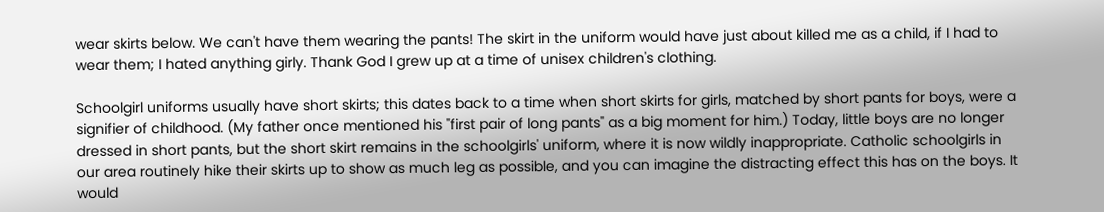wear skirts below. We can't have them wearing the pants! The skirt in the uniform would have just about killed me as a child, if I had to wear them; I hated anything girly. Thank God I grew up at a time of unisex children's clothing.

Schoolgirl uniforms usually have short skirts; this dates back to a time when short skirts for girls, matched by short pants for boys, were a signifier of childhood. (My father once mentioned his "first pair of long pants" as a big moment for him.) Today, little boys are no longer dressed in short pants, but the short skirt remains in the schoolgirls' uniform, where it is now wildly inappropriate. Catholic schoolgirls in our area routinely hike their skirts up to show as much leg as possible, and you can imagine the distracting effect this has on the boys. It would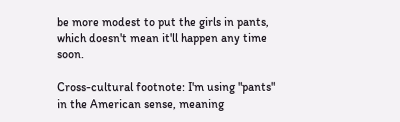be more modest to put the girls in pants, which doesn't mean it'll happen any time soon.

Cross-cultural footnote: I'm using "pants" in the American sense, meaning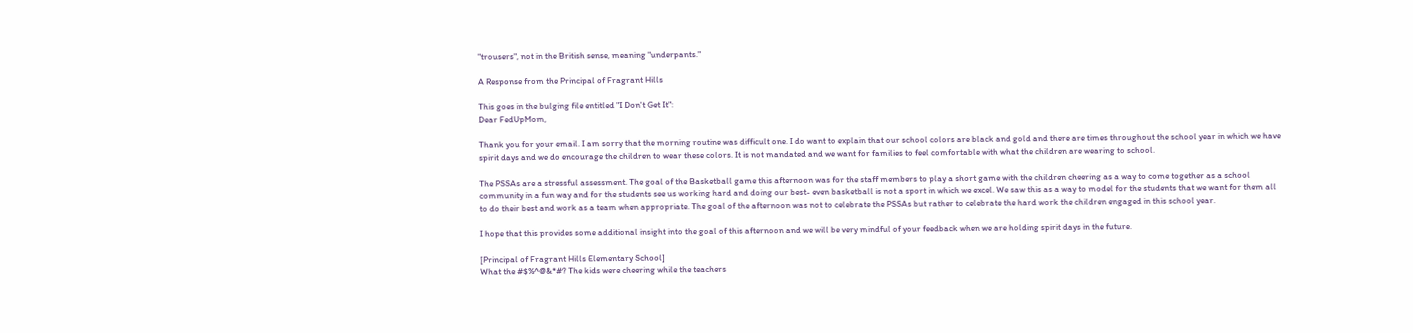"trousers", not in the British sense, meaning "underpants."

A Response from the Principal of Fragrant Hills

This goes in the bulging file entitled "I Don't Get It":
Dear FedUpMom,

Thank you for your email. I am sorry that the morning routine was difficult one. I do want to explain that our school colors are black and gold and there are times throughout the school year in which we have spirit days and we do encourage the children to wear these colors. It is not mandated and we want for families to feel comfortable with what the children are wearing to school.

The PSSAs are a stressful assessment. The goal of the Basketball game this afternoon was for the staff members to play a short game with the children cheering as a way to come together as a school community in a fun way and for the students see us working hard and doing our best- even basketball is not a sport in which we excel. We saw this as a way to model for the students that we want for them all to do their best and work as a team when appropriate. The goal of the afternoon was not to celebrate the PSSAs but rather to celebrate the hard work the children engaged in this school year.

I hope that this provides some additional insight into the goal of this afternoon and we will be very mindful of your feedback when we are holding spirit days in the future.

[Principal of Fragrant Hills Elementary School]
What the #$%^@&*#? The kids were cheering while the teachers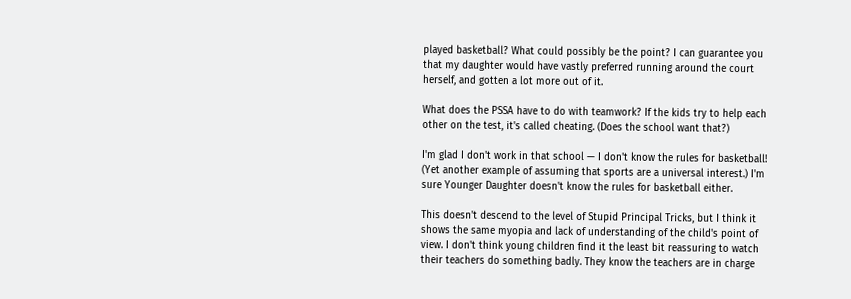played basketball? What could possibly be the point? I can guarantee you that my daughter would have vastly preferred running around the court herself, and gotten a lot more out of it.

What does the PSSA have to do with teamwork? If the kids try to help each other on the test, it's called cheating. (Does the school want that?)

I'm glad I don't work in that school — I don't know the rules for basketball! (Yet another example of assuming that sports are a universal interest.) I'm sure Younger Daughter doesn't know the rules for basketball either.

This doesn't descend to the level of Stupid Principal Tricks, but I think it shows the same myopia and lack of understanding of the child's point of view. I don't think young children find it the least bit reassuring to watch their teachers do something badly. They know the teachers are in charge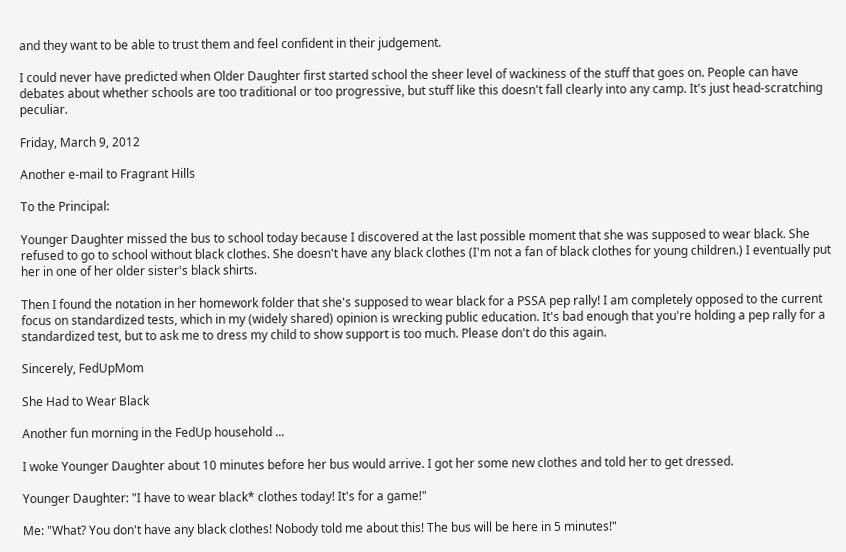and they want to be able to trust them and feel confident in their judgement.

I could never have predicted when Older Daughter first started school the sheer level of wackiness of the stuff that goes on. People can have debates about whether schools are too traditional or too progressive, but stuff like this doesn't fall clearly into any camp. It's just head-scratching peculiar.

Friday, March 9, 2012

Another e-mail to Fragrant Hills

To the Principal:

Younger Daughter missed the bus to school today because I discovered at the last possible moment that she was supposed to wear black. She refused to go to school without black clothes. She doesn't have any black clothes (I'm not a fan of black clothes for young children.) I eventually put her in one of her older sister's black shirts.

Then I found the notation in her homework folder that she's supposed to wear black for a PSSA pep rally! I am completely opposed to the current focus on standardized tests, which in my (widely shared) opinion is wrecking public education. It's bad enough that you're holding a pep rally for a standardized test, but to ask me to dress my child to show support is too much. Please don't do this again.

Sincerely, FedUpMom

She Had to Wear Black

Another fun morning in the FedUp household ...

I woke Younger Daughter about 10 minutes before her bus would arrive. I got her some new clothes and told her to get dressed.

Younger Daughter: "I have to wear black* clothes today! It's for a game!"

Me: "What? You don't have any black clothes! Nobody told me about this! The bus will be here in 5 minutes!"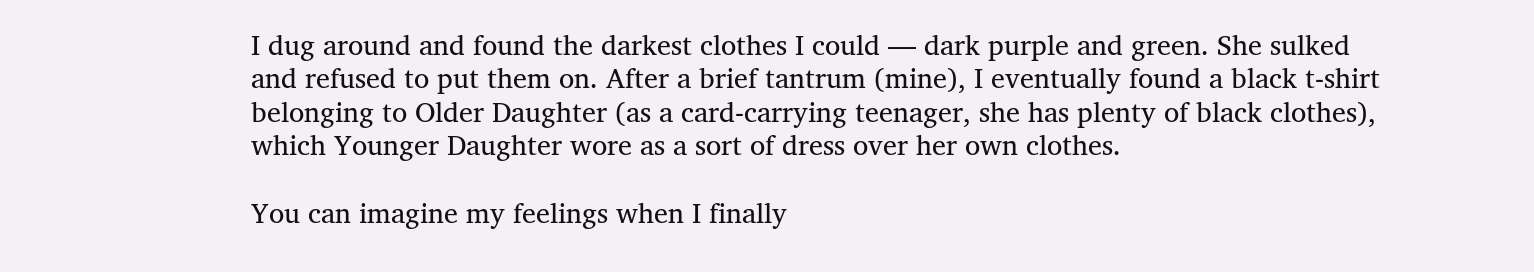I dug around and found the darkest clothes I could — dark purple and green. She sulked and refused to put them on. After a brief tantrum (mine), I eventually found a black t-shirt belonging to Older Daughter (as a card-carrying teenager, she has plenty of black clothes), which Younger Daughter wore as a sort of dress over her own clothes.

You can imagine my feelings when I finally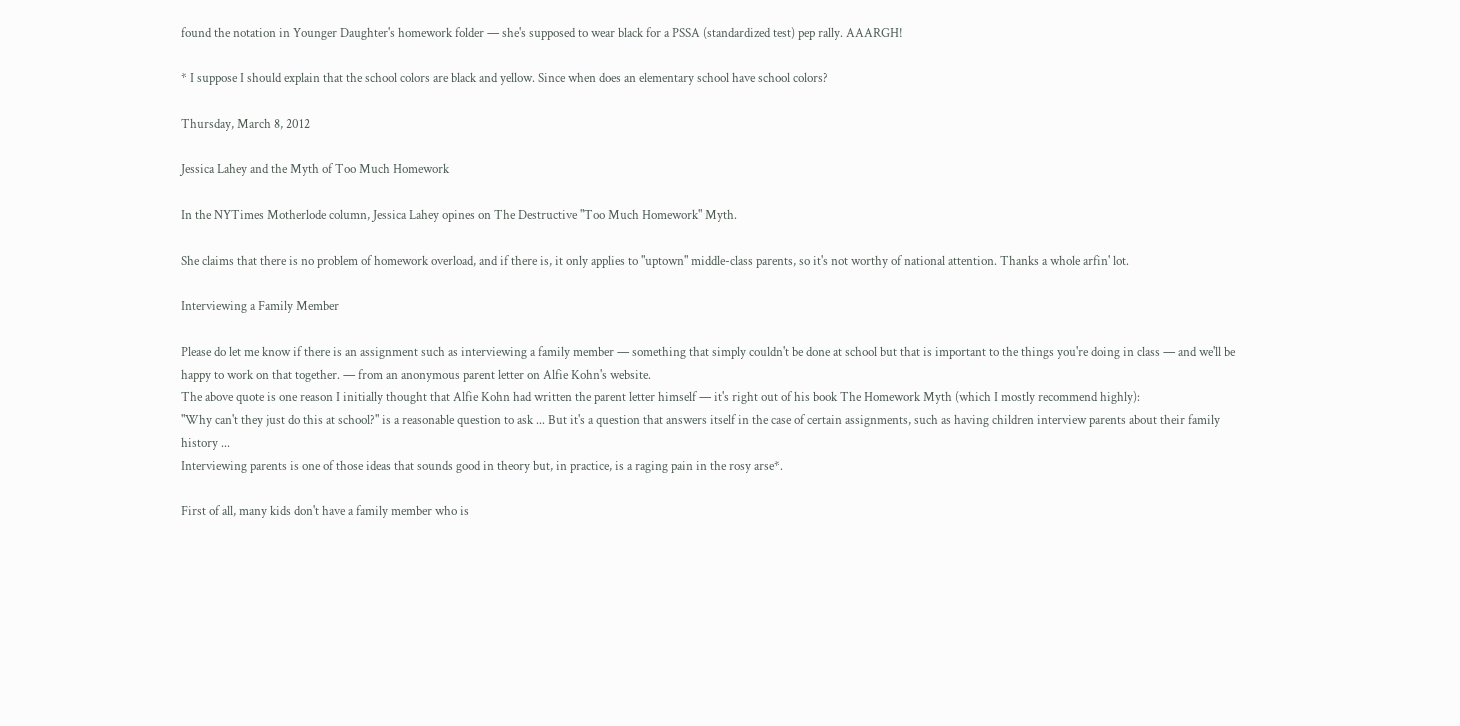found the notation in Younger Daughter's homework folder — she's supposed to wear black for a PSSA (standardized test) pep rally. AAARGH!

* I suppose I should explain that the school colors are black and yellow. Since when does an elementary school have school colors?

Thursday, March 8, 2012

Jessica Lahey and the Myth of Too Much Homework

In the NYTimes Motherlode column, Jessica Lahey opines on The Destructive "Too Much Homework" Myth.

She claims that there is no problem of homework overload, and if there is, it only applies to "uptown" middle-class parents, so it's not worthy of national attention. Thanks a whole arfin' lot.

Interviewing a Family Member

Please do let me know if there is an assignment such as interviewing a family member — something that simply couldn't be done at school but that is important to the things you're doing in class — and we'll be happy to work on that together. — from an anonymous parent letter on Alfie Kohn's website.
The above quote is one reason I initially thought that Alfie Kohn had written the parent letter himself — it's right out of his book The Homework Myth (which I mostly recommend highly):
"Why can't they just do this at school?" is a reasonable question to ask ... But it's a question that answers itself in the case of certain assignments, such as having children interview parents about their family history ...
Interviewing parents is one of those ideas that sounds good in theory but, in practice, is a raging pain in the rosy arse*.

First of all, many kids don't have a family member who is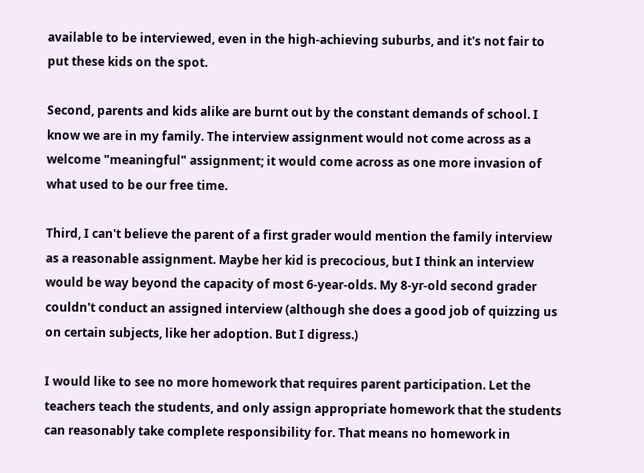available to be interviewed, even in the high-achieving suburbs, and it's not fair to put these kids on the spot.

Second, parents and kids alike are burnt out by the constant demands of school. I know we are in my family. The interview assignment would not come across as a welcome "meaningful" assignment; it would come across as one more invasion of what used to be our free time.

Third, I can't believe the parent of a first grader would mention the family interview as a reasonable assignment. Maybe her kid is precocious, but I think an interview would be way beyond the capacity of most 6-year-olds. My 8-yr-old second grader couldn't conduct an assigned interview (although she does a good job of quizzing us on certain subjects, like her adoption. But I digress.)

I would like to see no more homework that requires parent participation. Let the teachers teach the students, and only assign appropriate homework that the students can reasonably take complete responsibility for. That means no homework in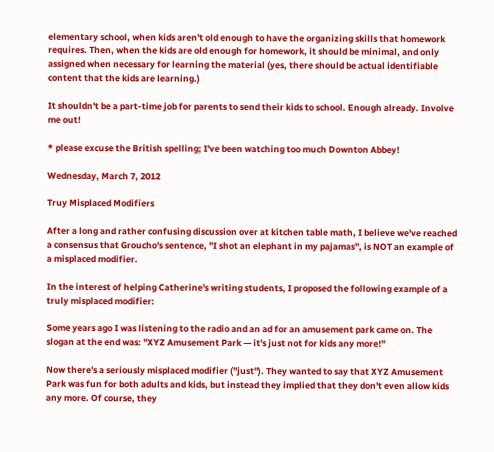elementary school, when kids aren't old enough to have the organizing skills that homework requires. Then, when the kids are old enough for homework, it should be minimal, and only assigned when necessary for learning the material (yes, there should be actual identifiable content that the kids are learning.)

It shouldn't be a part-time job for parents to send their kids to school. Enough already. Involve me out!

* please excuse the British spelling; I've been watching too much Downton Abbey!

Wednesday, March 7, 2012

Truy Misplaced Modifiers

After a long and rather confusing discussion over at kitchen table math, I believe we've reached a consensus that Groucho's sentence, "I shot an elephant in my pajamas", is NOT an example of a misplaced modifier.

In the interest of helping Catherine's writing students, I proposed the following example of a truly misplaced modifier:

Some years ago I was listening to the radio and an ad for an amusement park came on. The slogan at the end was: "XYZ Amusement Park — it's just not for kids any more!"

Now there's a seriously misplaced modifier ("just"). They wanted to say that XYZ Amusement Park was fun for both adults and kids, but instead they implied that they don't even allow kids any more. Of course, they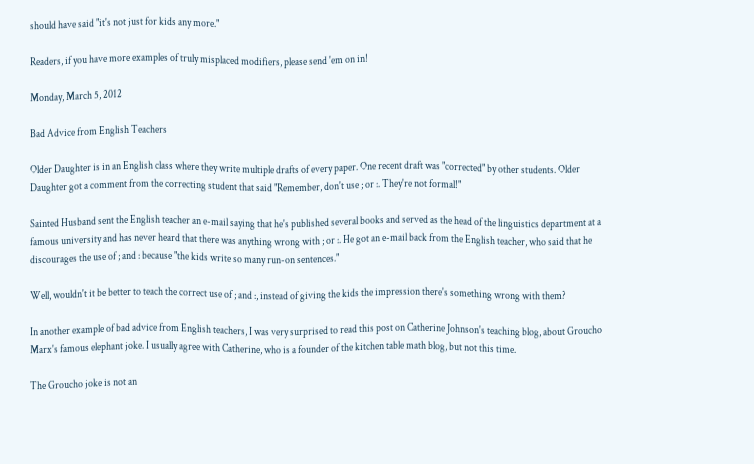should have said "it's not just for kids any more."

Readers, if you have more examples of truly misplaced modifiers, please send 'em on in!

Monday, March 5, 2012

Bad Advice from English Teachers

Older Daughter is in an English class where they write multiple drafts of every paper. One recent draft was "corrected" by other students. Older Daughter got a comment from the correcting student that said "Remember, don't use ; or :. They're not formal!"

Sainted Husband sent the English teacher an e-mail saying that he's published several books and served as the head of the linguistics department at a famous university and has never heard that there was anything wrong with ; or :. He got an e-mail back from the English teacher, who said that he discourages the use of ; and : because "the kids write so many run-on sentences."

Well, wouldn't it be better to teach the correct use of ; and :, instead of giving the kids the impression there's something wrong with them?

In another example of bad advice from English teachers, I was very surprised to read this post on Catherine Johnson's teaching blog, about Groucho Marx's famous elephant joke. I usually agree with Catherine, who is a founder of the kitchen table math blog, but not this time.

The Groucho joke is not an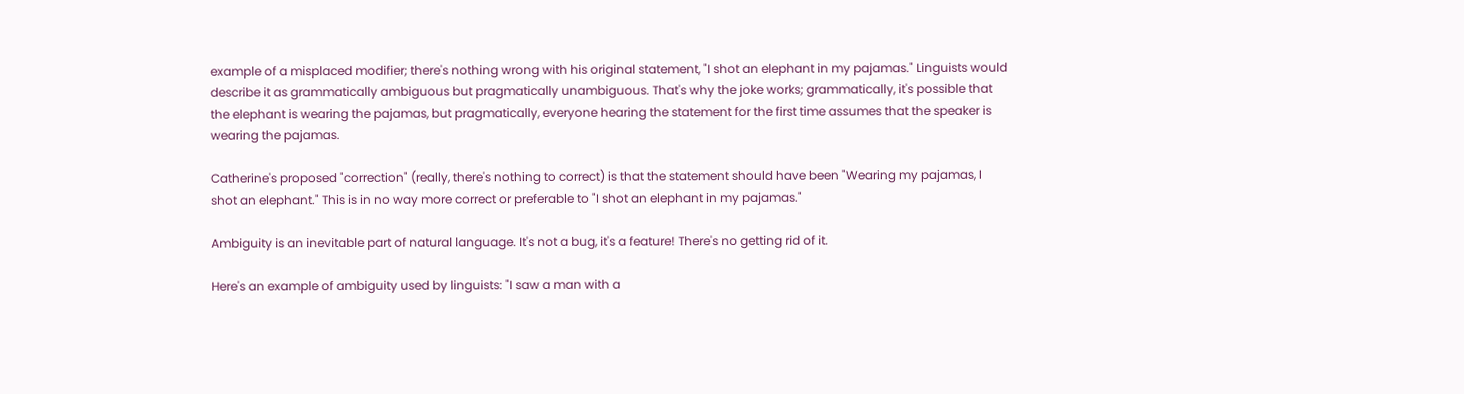example of a misplaced modifier; there's nothing wrong with his original statement, "I shot an elephant in my pajamas." Linguists would describe it as grammatically ambiguous but pragmatically unambiguous. That's why the joke works; grammatically, it's possible that the elephant is wearing the pajamas, but pragmatically, everyone hearing the statement for the first time assumes that the speaker is wearing the pajamas.

Catherine's proposed "correction" (really, there's nothing to correct) is that the statement should have been "Wearing my pajamas, I shot an elephant." This is in no way more correct or preferable to "I shot an elephant in my pajamas."

Ambiguity is an inevitable part of natural language. It's not a bug, it's a feature! There's no getting rid of it.

Here's an example of ambiguity used by linguists: "I saw a man with a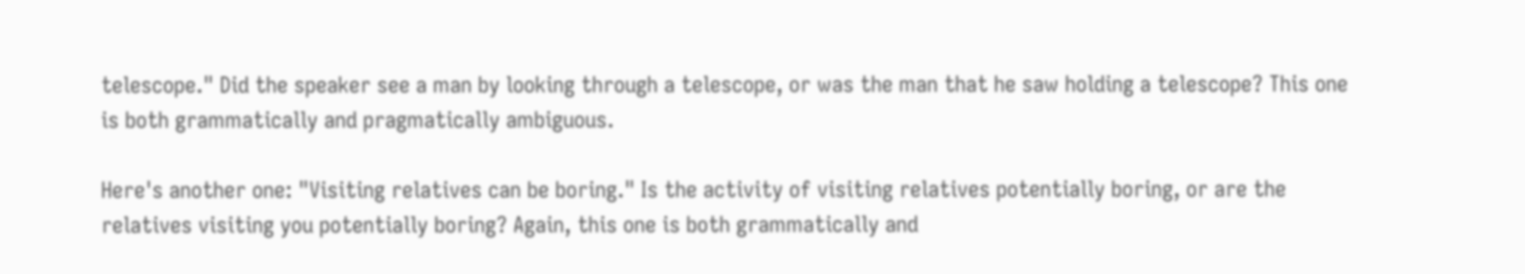telescope." Did the speaker see a man by looking through a telescope, or was the man that he saw holding a telescope? This one is both grammatically and pragmatically ambiguous.

Here's another one: "Visiting relatives can be boring." Is the activity of visiting relatives potentially boring, or are the relatives visiting you potentially boring? Again, this one is both grammatically and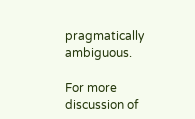pragmatically ambiguous.

For more discussion of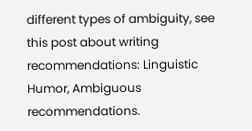different types of ambiguity, see this post about writing recommendations: Linguistic Humor, Ambiguous recommendations.